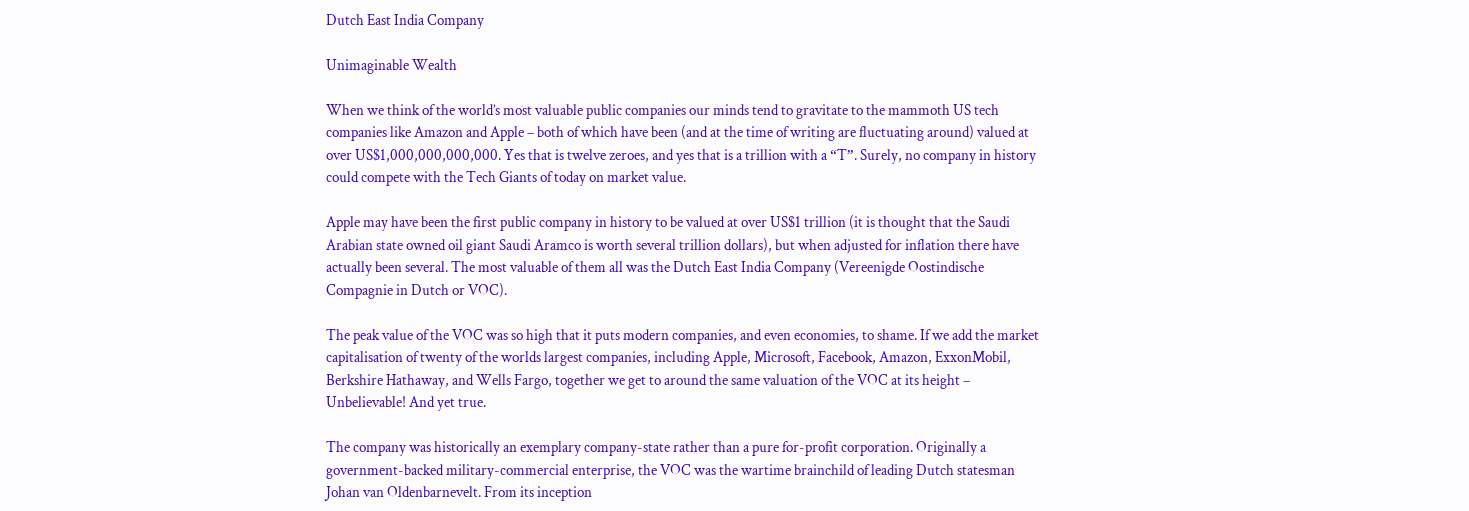Dutch East India Company

Unimaginable Wealth

When we think of the world’s most valuable public companies our minds tend to gravitate to the mammoth US tech companies like Amazon and Apple – both of which have been (and at the time of writing are fluctuating around) valued at over US$1,000,000,000,000. Yes that is twelve zeroes, and yes that is a trillion with a “T”. Surely, no company in history could compete with the Tech Giants of today on market value.

Apple may have been the first public company in history to be valued at over US$1 trillion (it is thought that the Saudi Arabian state owned oil giant Saudi Aramco is worth several trillion dollars), but when adjusted for inflation there have actually been several. The most valuable of them all was the Dutch East India Company (Vereenigde Oostindische Compagnie in Dutch or VOC).

The peak value of the VOC was so high that it puts modern companies, and even economies, to shame. If we add the market capitalisation of twenty of the worlds largest companies, including Apple, Microsoft, Facebook, Amazon, ExxonMobil, Berkshire Hathaway, and Wells Fargo, together we get to around the same valuation of the VOC at its height – Unbelievable! And yet true.

The company was historically an exemplary company-state rather than a pure for-profit corporation. Originally a government-backed military-commercial enterprise, the VOC was the wartime brainchild of leading Dutch statesman Johan van Oldenbarnevelt. From its inception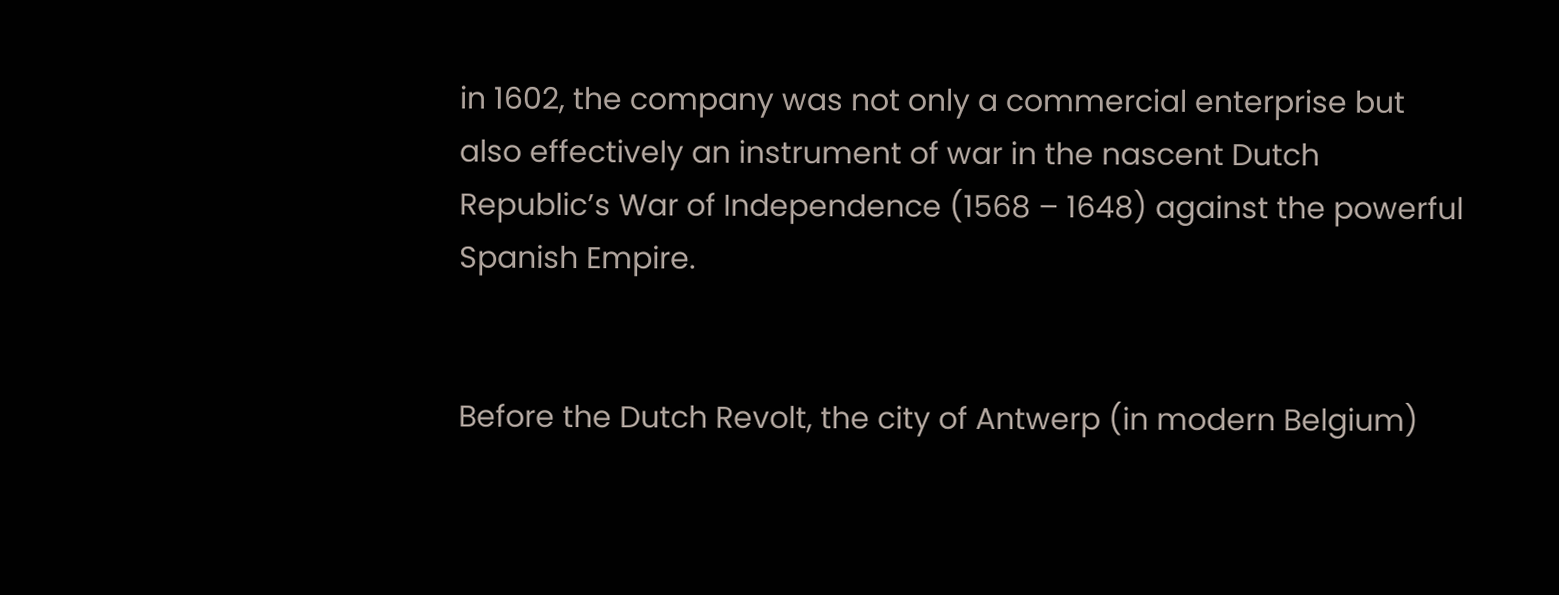in 1602, the company was not only a commercial enterprise but also effectively an instrument of war in the nascent Dutch Republic’s War of Independence (1568 – 1648) against the powerful Spanish Empire.


Before the Dutch Revolt, the city of Antwerp (in modern Belgium)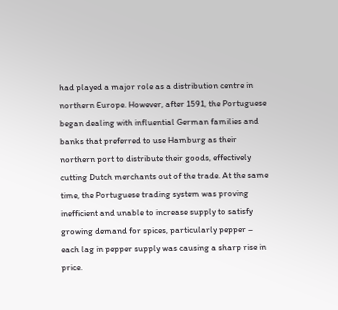had played a major role as a distribution centre in northern Europe. However, after 1591, the Portuguese began dealing with influential German families and banks that preferred to use Hamburg as their northern port to distribute their goods, effectively cutting Dutch merchants out of the trade. At the same time, the Portuguese trading system was proving inefficient and unable to increase supply to satisfy growing demand for spices, particularly pepper – each lag in pepper supply was causing a sharp rise in price.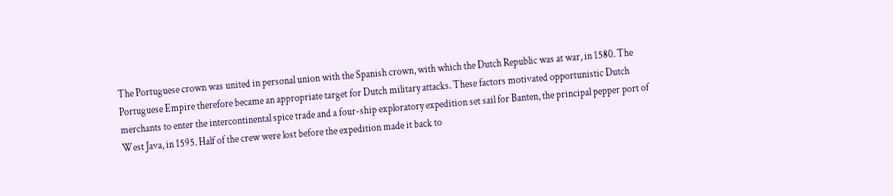The Portuguese crown was united in personal union with the Spanish crown, with which the Dutch Republic was at war, in 1580. The Portuguese Empire therefore became an appropriate target for Dutch military attacks. These factors motivated opportunistic Dutch merchants to enter the intercontinental spice trade and a four-ship exploratory expedition set sail for Banten, the principal pepper port of West Java, in 1595. Half of the crew were lost before the expedition made it back to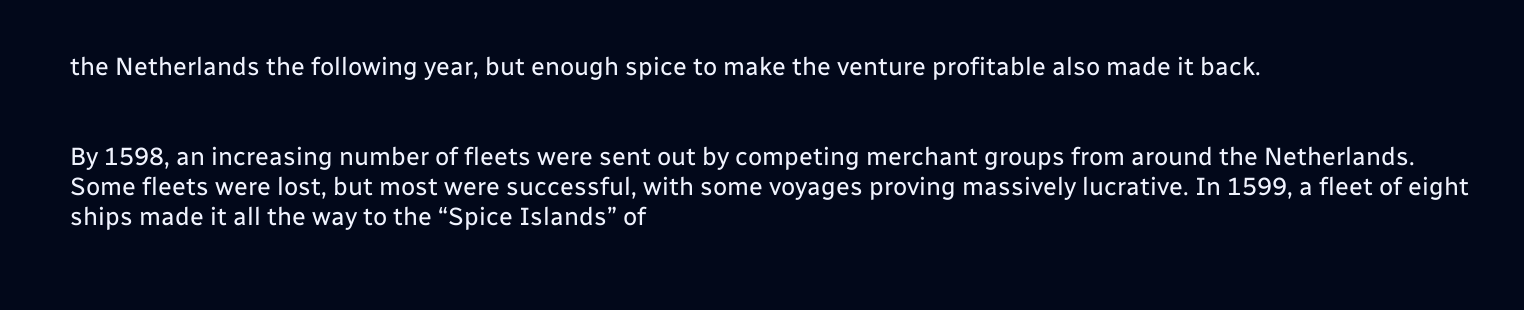the Netherlands the following year, but enough spice to make the venture profitable also made it back.


By 1598, an increasing number of fleets were sent out by competing merchant groups from around the Netherlands. Some fleets were lost, but most were successful, with some voyages proving massively lucrative. In 1599, a fleet of eight ships made it all the way to the “Spice Islands” of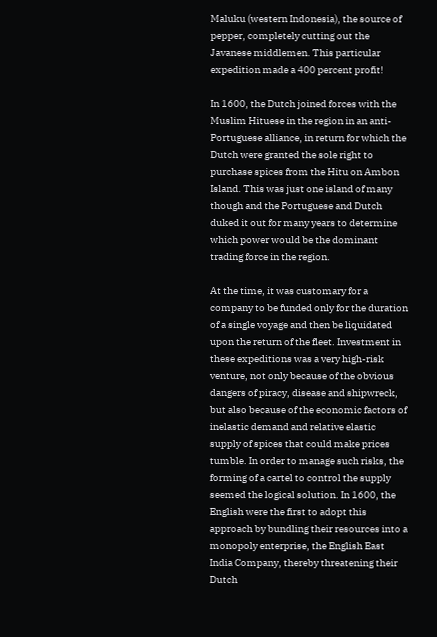Maluku (western Indonesia), the source of pepper, completely cutting out the Javanese middlemen. This particular expedition made a 400 percent profit!

In 1600, the Dutch joined forces with the Muslim Hituese in the region in an anti-Portuguese alliance, in return for which the Dutch were granted the sole right to purchase spices from the Hitu on Ambon Island. This was just one island of many though and the Portuguese and Dutch duked it out for many years to determine which power would be the dominant trading force in the region.

At the time, it was customary for a company to be funded only for the duration of a single voyage and then be liquidated upon the return of the fleet. Investment in these expeditions was a very high-risk venture, not only because of the obvious dangers of piracy, disease and shipwreck, but also because of the economic factors of inelastic demand and relative elastic supply of spices that could make prices tumble. In order to manage such risks, the forming of a cartel to control the supply seemed the logical solution. In 1600, the English were the first to adopt this approach by bundling their resources into a monopoly enterprise, the English East India Company, thereby threatening their Dutch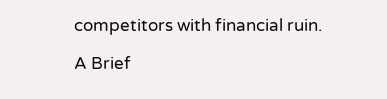competitors with financial ruin.

A Brief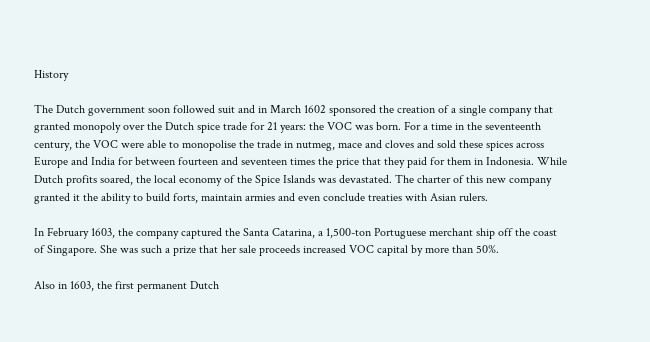History

The Dutch government soon followed suit and in March 1602 sponsored the creation of a single company that granted monopoly over the Dutch spice trade for 21 years: the VOC was born. For a time in the seventeenth century, the VOC were able to monopolise the trade in nutmeg, mace and cloves and sold these spices across Europe and India for between fourteen and seventeen times the price that they paid for them in Indonesia. While Dutch profits soared, the local economy of the Spice Islands was devastated. The charter of this new company granted it the ability to build forts, maintain armies and even conclude treaties with Asian rulers.

In February 1603, the company captured the Santa Catarina, a 1,500-ton Portuguese merchant ship off the coast of Singapore. She was such a prize that her sale proceeds increased VOC capital by more than 50%.

Also in 1603, the first permanent Dutch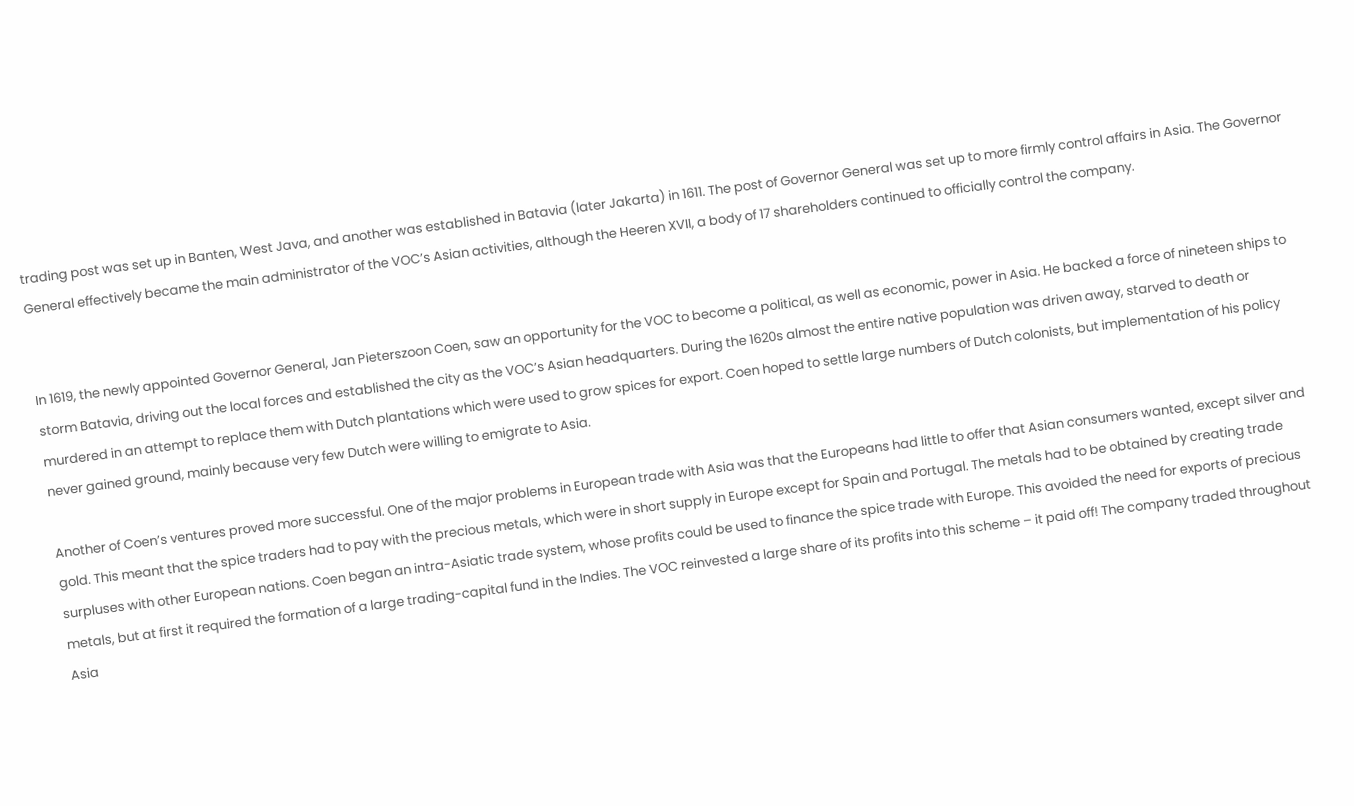trading post was set up in Banten, West Java, and another was established in Batavia (later Jakarta) in 1611. The post of Governor General was set up to more firmly control affairs in Asia. The Governor General effectively became the main administrator of the VOC’s Asian activities, although the Heeren XVII, a body of 17 shareholders continued to officially control the company.


In 1619, the newly appointed Governor General, Jan Pieterszoon Coen, saw an opportunity for the VOC to become a political, as well as economic, power in Asia. He backed a force of nineteen ships to storm Batavia, driving out the local forces and established the city as the VOC’s Asian headquarters. During the 1620s almost the entire native population was driven away, starved to death or murdered in an attempt to replace them with Dutch plantations which were used to grow spices for export. Coen hoped to settle large numbers of Dutch colonists, but implementation of his policy never gained ground, mainly because very few Dutch were willing to emigrate to Asia.

Another of Coen’s ventures proved more successful. One of the major problems in European trade with Asia was that the Europeans had little to offer that Asian consumers wanted, except silver and gold. This meant that the spice traders had to pay with the precious metals, which were in short supply in Europe except for Spain and Portugal. The metals had to be obtained by creating trade surpluses with other European nations. Coen began an intra-Asiatic trade system, whose profits could be used to finance the spice trade with Europe. This avoided the need for exports of precious metals, but at first it required the formation of a large trading-capital fund in the Indies. The VOC reinvested a large share of its profits into this scheme – it paid off! The company traded throughout Asia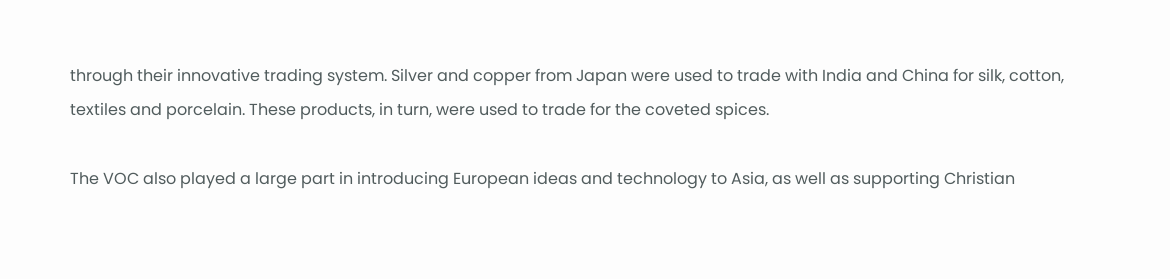through their innovative trading system. Silver and copper from Japan were used to trade with India and China for silk, cotton, textiles and porcelain. These products, in turn, were used to trade for the coveted spices.

The VOC also played a large part in introducing European ideas and technology to Asia, as well as supporting Christian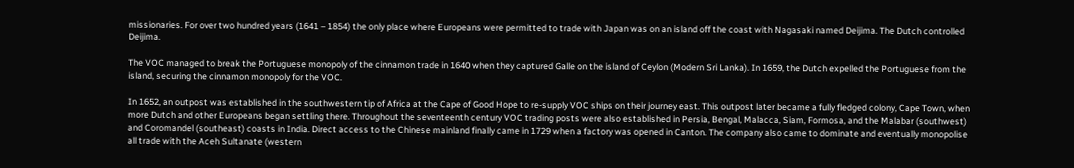missionaries. For over two hundred years (1641 – 1854) the only place where Europeans were permitted to trade with Japan was on an island off the coast with Nagasaki named Deijima. The Dutch controlled Deijima.

The VOC managed to break the Portuguese monopoly of the cinnamon trade in 1640 when they captured Galle on the island of Ceylon (Modern Sri Lanka). In 1659, the Dutch expelled the Portuguese from the island, securing the cinnamon monopoly for the VOC.

In 1652, an outpost was established in the southwestern tip of Africa at the Cape of Good Hope to re-supply VOC ships on their journey east. This outpost later became a fully fledged colony, Cape Town, when more Dutch and other Europeans began settling there. Throughout the seventeenth century VOC trading posts were also established in Persia, Bengal, Malacca, Siam, Formosa, and the Malabar (southwest) and Coromandel (southeast) coasts in India. Direct access to the Chinese mainland finally came in 1729 when a factory was opened in Canton. The company also came to dominate and eventually monopolise all trade with the Aceh Sultanate (western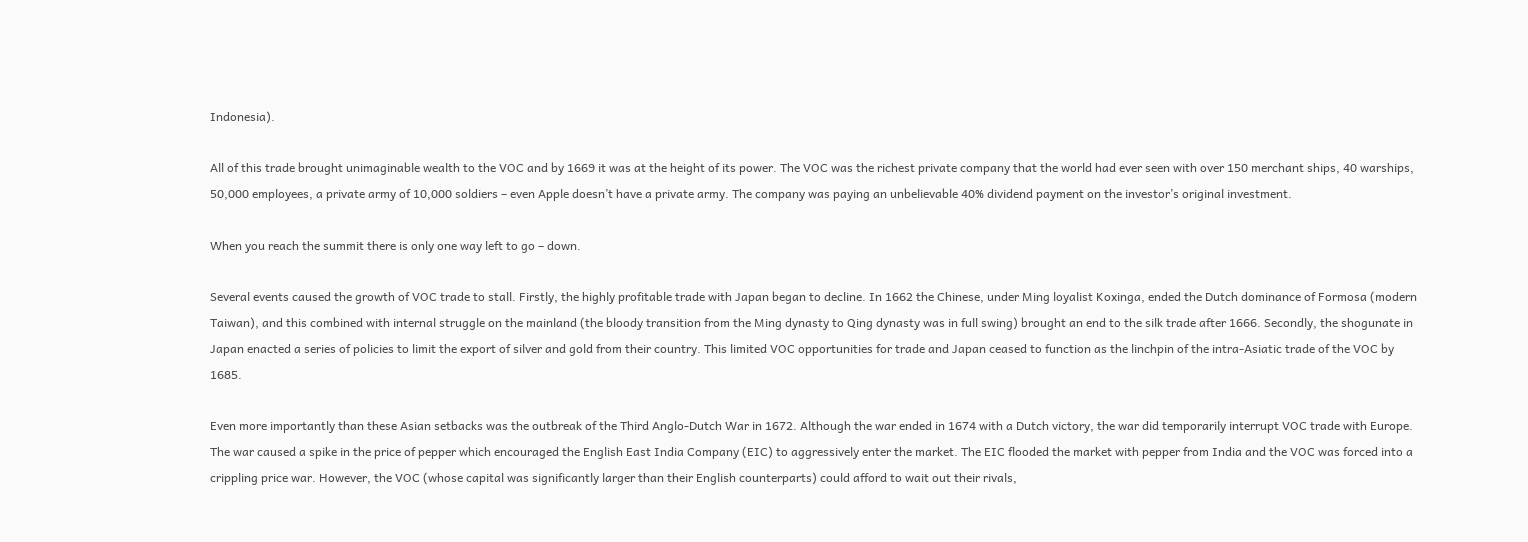Indonesia).

All of this trade brought unimaginable wealth to the VOC and by 1669 it was at the height of its power. The VOC was the richest private company that the world had ever seen with over 150 merchant ships, 40 warships, 50,000 employees, a private army of 10,000 soldiers – even Apple doesn’t have a private army. The company was paying an unbelievable 40% dividend payment on the investor’s original investment.

When you reach the summit there is only one way left to go – down.

Several events caused the growth of VOC trade to stall. Firstly, the highly profitable trade with Japan began to decline. In 1662 the Chinese, under Ming loyalist Koxinga, ended the Dutch dominance of Formosa (modern Taiwan), and this combined with internal struggle on the mainland (the bloody transition from the Ming dynasty to Qing dynasty was in full swing) brought an end to the silk trade after 1666. Secondly, the shogunate in Japan enacted a series of policies to limit the export of silver and gold from their country. This limited VOC opportunities for trade and Japan ceased to function as the linchpin of the intra-Asiatic trade of the VOC by 1685.

Even more importantly than these Asian setbacks was the outbreak of the Third Anglo-Dutch War in 1672. Although the war ended in 1674 with a Dutch victory, the war did temporarily interrupt VOC trade with Europe. The war caused a spike in the price of pepper which encouraged the English East India Company (EIC) to aggressively enter the market. The EIC flooded the market with pepper from India and the VOC was forced into a crippling price war. However, the VOC (whose capital was significantly larger than their English counterparts) could afford to wait out their rivals,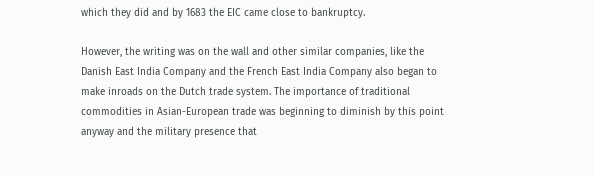which they did and by 1683 the EIC came close to bankruptcy.

However, the writing was on the wall and other similar companies, like the Danish East India Company and the French East India Company also began to make inroads on the Dutch trade system. The importance of traditional commodities in Asian-European trade was beginning to diminish by this point anyway and the military presence that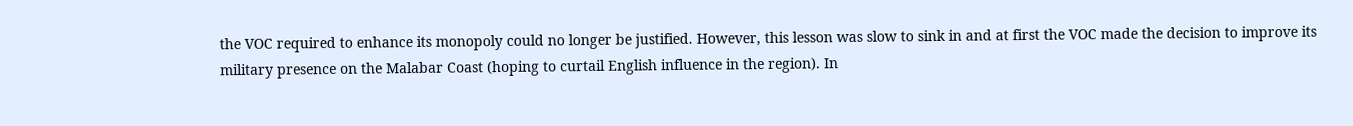the VOC required to enhance its monopoly could no longer be justified. However, this lesson was slow to sink in and at first the VOC made the decision to improve its military presence on the Malabar Coast (hoping to curtail English influence in the region). In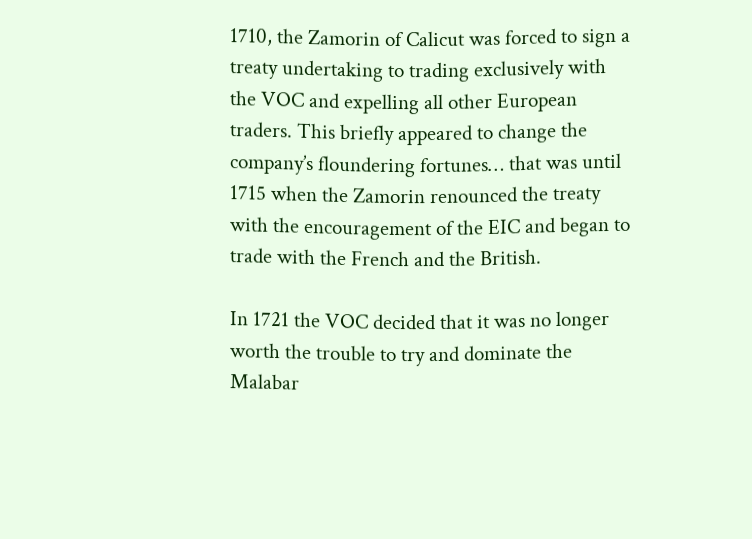1710, the Zamorin of Calicut was forced to sign a treaty undertaking to trading exclusively with the VOC and expelling all other European traders. This briefly appeared to change the company’s floundering fortunes… that was until 1715 when the Zamorin renounced the treaty with the encouragement of the EIC and began to trade with the French and the British.

In 1721 the VOC decided that it was no longer worth the trouble to try and dominate the Malabar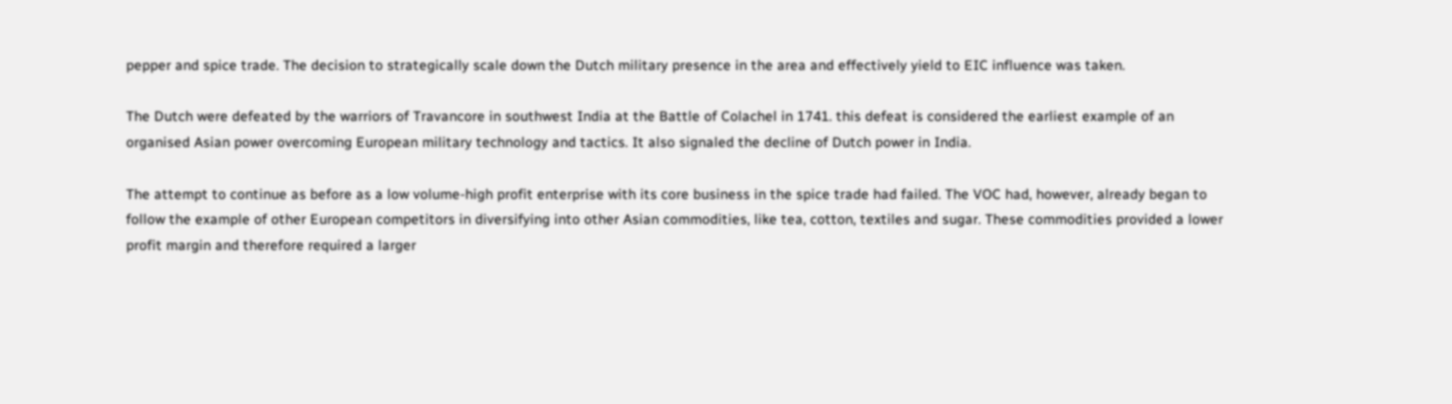pepper and spice trade. The decision to strategically scale down the Dutch military presence in the area and effectively yield to EIC influence was taken.

The Dutch were defeated by the warriors of Travancore in southwest India at the Battle of Colachel in 1741. this defeat is considered the earliest example of an organised Asian power overcoming European military technology and tactics. It also signaled the decline of Dutch power in India.

The attempt to continue as before as a low volume-high profit enterprise with its core business in the spice trade had failed. The VOC had, however, already began to follow the example of other European competitors in diversifying into other Asian commodities, like tea, cotton, textiles and sugar. These commodities provided a lower profit margin and therefore required a larger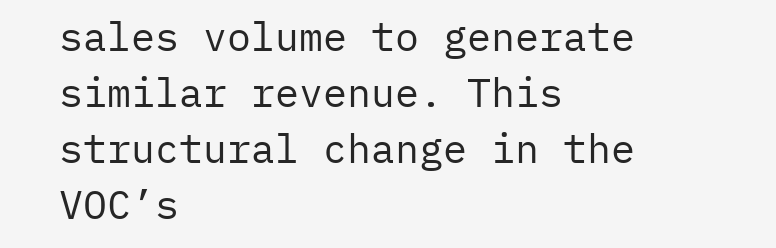sales volume to generate similar revenue. This structural change in the VOC’s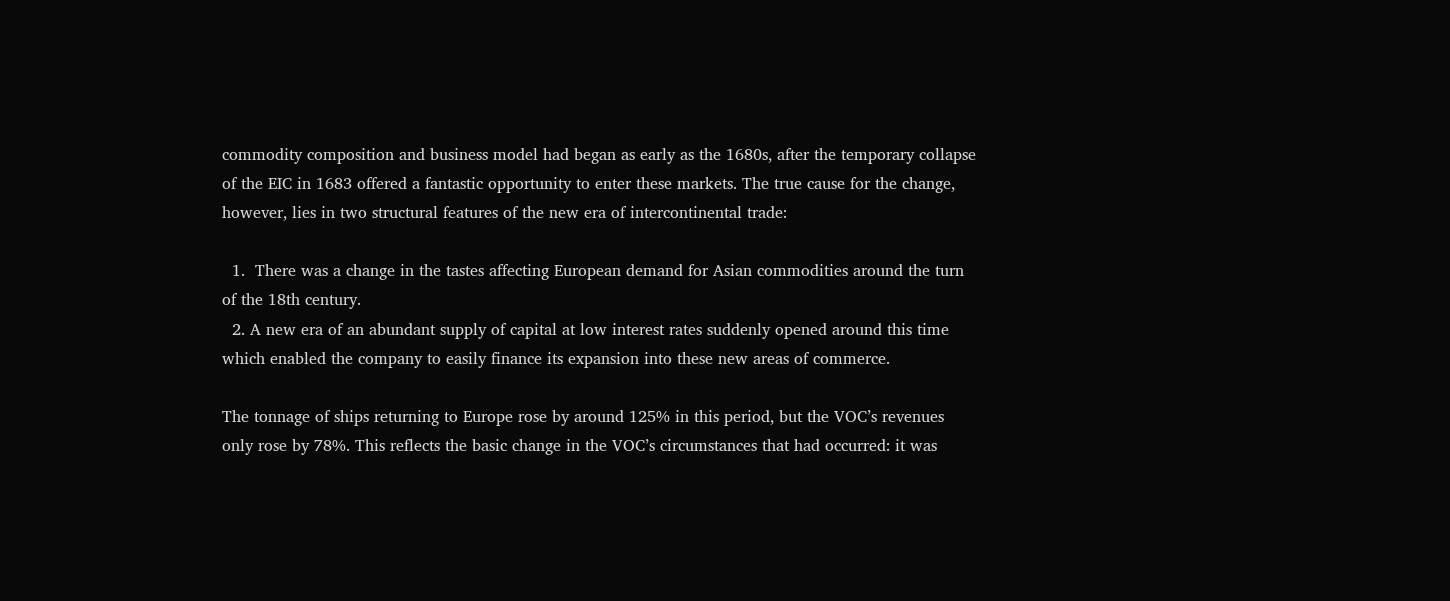commodity composition and business model had began as early as the 1680s, after the temporary collapse of the EIC in 1683 offered a fantastic opportunity to enter these markets. The true cause for the change, however, lies in two structural features of the new era of intercontinental trade:

  1.  There was a change in the tastes affecting European demand for Asian commodities around the turn of the 18th century.
  2. A new era of an abundant supply of capital at low interest rates suddenly opened around this time which enabled the company to easily finance its expansion into these new areas of commerce.

The tonnage of ships returning to Europe rose by around 125% in this period, but the VOC’s revenues only rose by 78%. This reflects the basic change in the VOC’s circumstances that had occurred: it was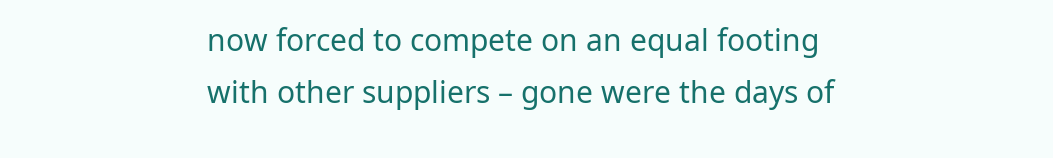now forced to compete on an equal footing with other suppliers – gone were the days of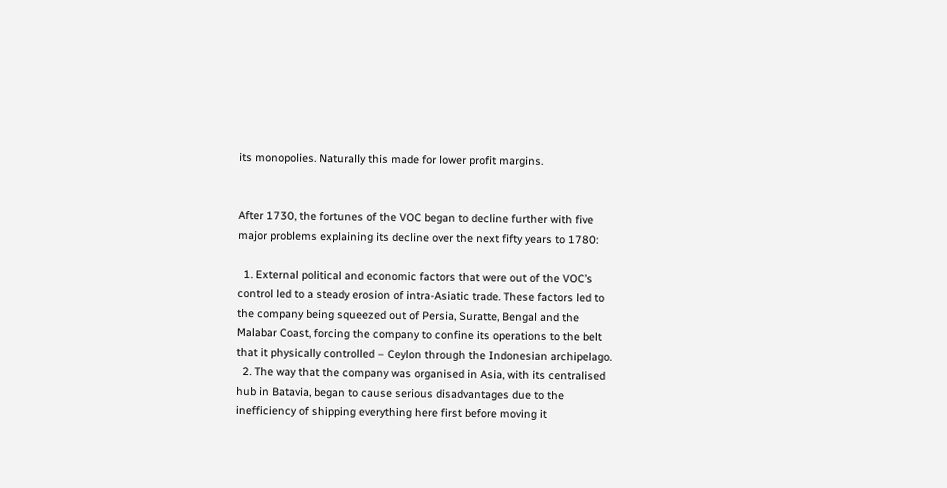its monopolies. Naturally this made for lower profit margins.


After 1730, the fortunes of the VOC began to decline further with five major problems explaining its decline over the next fifty years to 1780:

  1. External political and economic factors that were out of the VOC’s control led to a steady erosion of intra-Asiatic trade. These factors led to the company being squeezed out of Persia, Suratte, Bengal and the Malabar Coast, forcing the company to confine its operations to the belt that it physically controlled – Ceylon through the Indonesian archipelago.
  2. The way that the company was organised in Asia, with its centralised hub in Batavia, began to cause serious disadvantages due to the inefficiency of shipping everything here first before moving it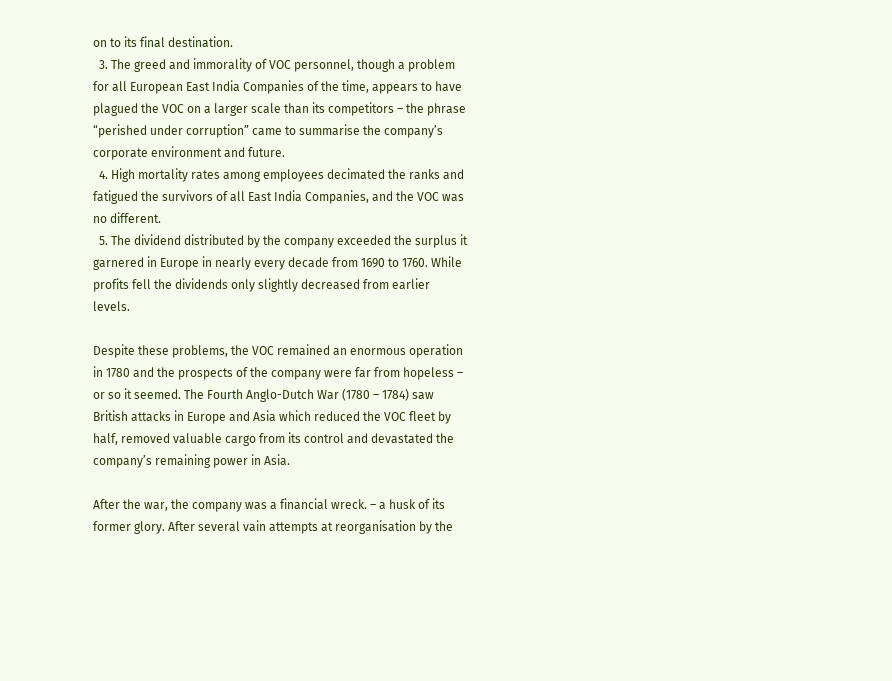on to its final destination.
  3. The greed and immorality of VOC personnel, though a problem for all European East India Companies of the time, appears to have plagued the VOC on a larger scale than its competitors – the phrase “perished under corruption” came to summarise the company’s corporate environment and future.
  4. High mortality rates among employees decimated the ranks and fatigued the survivors of all East India Companies, and the VOC was no different.
  5. The dividend distributed by the company exceeded the surplus it garnered in Europe in nearly every decade from 1690 to 1760. While profits fell the dividends only slightly decreased from earlier levels.

Despite these problems, the VOC remained an enormous operation in 1780 and the prospects of the company were far from hopeless – or so it seemed. The Fourth Anglo-Dutch War (1780 – 1784) saw British attacks in Europe and Asia which reduced the VOC fleet by half, removed valuable cargo from its control and devastated the company’s remaining power in Asia.

After the war, the company was a financial wreck. – a husk of its former glory. After several vain attempts at reorganisation by the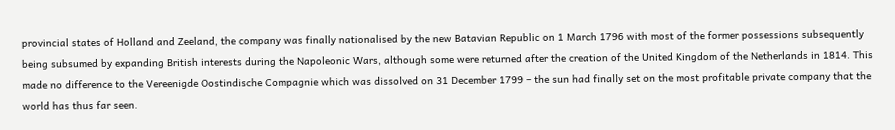provincial states of Holland and Zeeland, the company was finally nationalised by the new Batavian Republic on 1 March 1796 with most of the former possessions subsequently being subsumed by expanding British interests during the Napoleonic Wars, although some were returned after the creation of the United Kingdom of the Netherlands in 1814. This made no difference to the Vereenigde Oostindische Compagnie which was dissolved on 31 December 1799 – the sun had finally set on the most profitable private company that the world has thus far seen.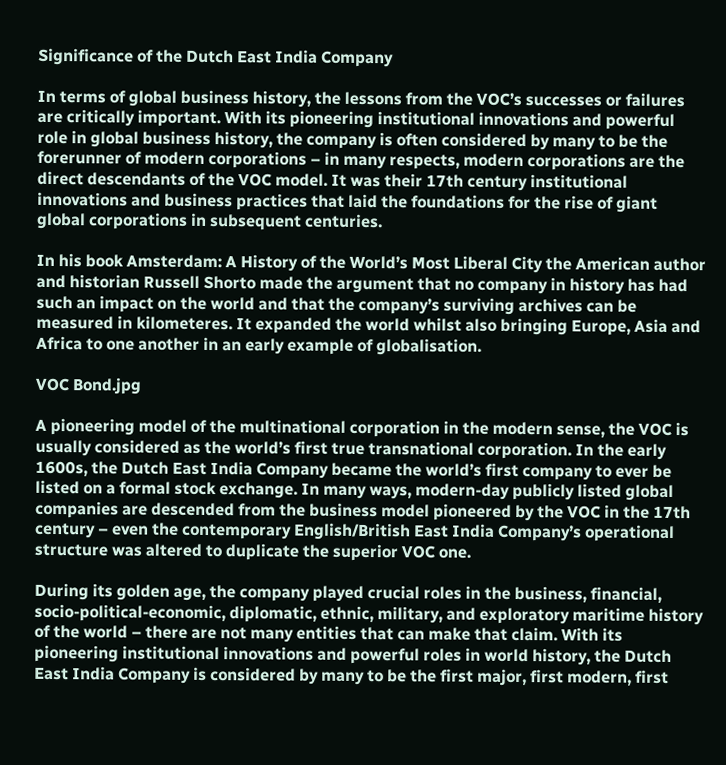Significance of the Dutch East India Company

In terms of global business history, the lessons from the VOC’s successes or failures are critically important. With its pioneering institutional innovations and powerful role in global business history, the company is often considered by many to be the forerunner of modern corporations – in many respects, modern corporations are the direct descendants of the VOC model. It was their 17th century institutional innovations and business practices that laid the foundations for the rise of giant global corporations in subsequent centuries.

In his book Amsterdam: A History of the World’s Most Liberal City the American author and historian Russell Shorto made the argument that no company in history has had such an impact on the world and that the company’s surviving archives can be measured in kilometeres. It expanded the world whilst also bringing Europe, Asia and Africa to one another in an early example of globalisation.

VOC Bond.jpg

A pioneering model of the multinational corporation in the modern sense, the VOC is usually considered as the world’s first true transnational corporation. In the early 1600s, the Dutch East India Company became the world’s first company to ever be listed on a formal stock exchange. In many ways, modern-day publicly listed global companies are descended from the business model pioneered by the VOC in the 17th century – even the contemporary English/British East India Company’s operational structure was altered to duplicate the superior VOC one.

During its golden age, the company played crucial roles in the business, financial, socio-political-economic, diplomatic, ethnic, military, and exploratory maritime history of the world – there are not many entities that can make that claim. With its pioneering institutional innovations and powerful roles in world history, the Dutch East India Company is considered by many to be the first major, first modern, first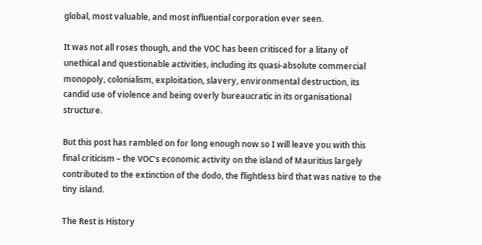global, most valuable, and most influential corporation ever seen.

It was not all roses though, and the VOC has been critisced for a litany of unethical and questionable activities, including its quasi-absolute commercial monopoly, colonialism, exploitation, slavery, environmental destruction, its candid use of violence and being overly bureaucratic in its organisational structure.

But this post has rambled on for long enough now so I will leave you with this final criticism – the VOC’s economic activity on the island of Mauritius largely contributed to the extinction of the dodo, the flightless bird that was native to the tiny island.

The Rest is History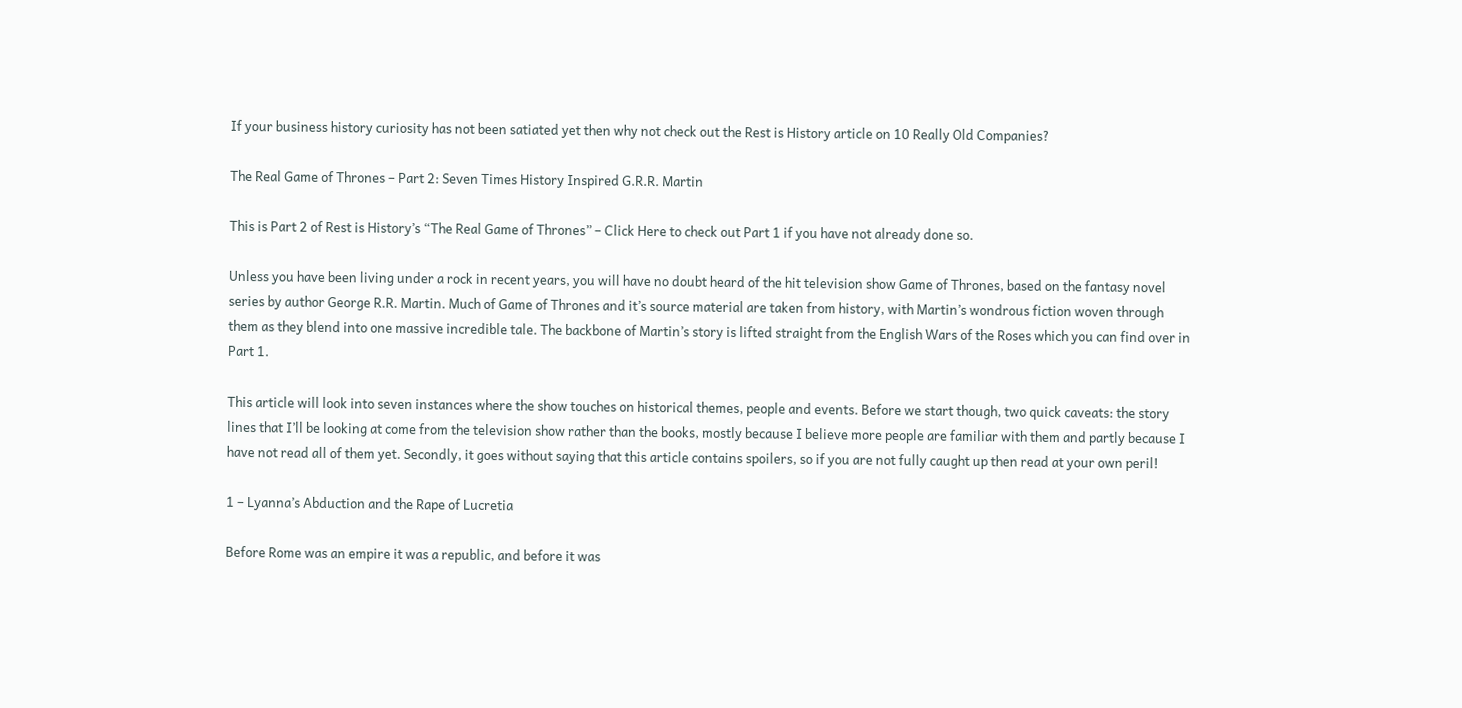If your business history curiosity has not been satiated yet then why not check out the Rest is History article on 10 Really Old Companies?

The Real Game of Thrones – Part 2: Seven Times History Inspired G.R.R. Martin

This is Part 2 of Rest is History’s “The Real Game of Thrones” – Click Here to check out Part 1 if you have not already done so.

Unless you have been living under a rock in recent years, you will have no doubt heard of the hit television show Game of Thrones, based on the fantasy novel series by author George R.R. Martin. Much of Game of Thrones and it’s source material are taken from history, with Martin’s wondrous fiction woven through them as they blend into one massive incredible tale. The backbone of Martin’s story is lifted straight from the English Wars of the Roses which you can find over in Part 1.

This article will look into seven instances where the show touches on historical themes, people and events. Before we start though, two quick caveats: the story lines that I’ll be looking at come from the television show rather than the books, mostly because I believe more people are familiar with them and partly because I have not read all of them yet. Secondly, it goes without saying that this article contains spoilers, so if you are not fully caught up then read at your own peril!

1 – Lyanna’s Abduction and the Rape of Lucretia

Before Rome was an empire it was a republic, and before it was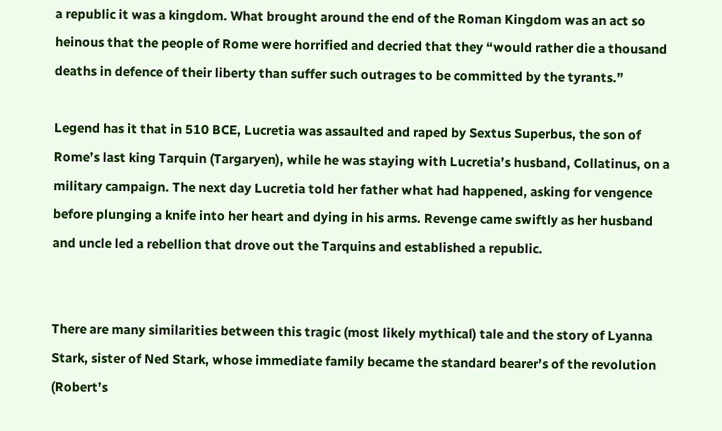a republic it was a kingdom. What brought around the end of the Roman Kingdom was an act so heinous that the people of Rome were horrified and decried that they “would rather die a thousand deaths in defence of their liberty than suffer such outrages to be committed by the tyrants.”

Legend has it that in 510 BCE, Lucretia was assaulted and raped by Sextus Superbus, the son of Rome’s last king Tarquin (Targaryen), while he was staying with Lucretia’s husband, Collatinus, on a military campaign. The next day Lucretia told her father what had happened, asking for vengence before plunging a knife into her heart and dying in his arms. Revenge came swiftly as her husband and uncle led a rebellion that drove out the Tarquins and established a republic.


There are many similarities between this tragic (most likely mythical) tale and the story of Lyanna Stark, sister of Ned Stark, whose immediate family became the standard bearer’s of the revolution (Robert’s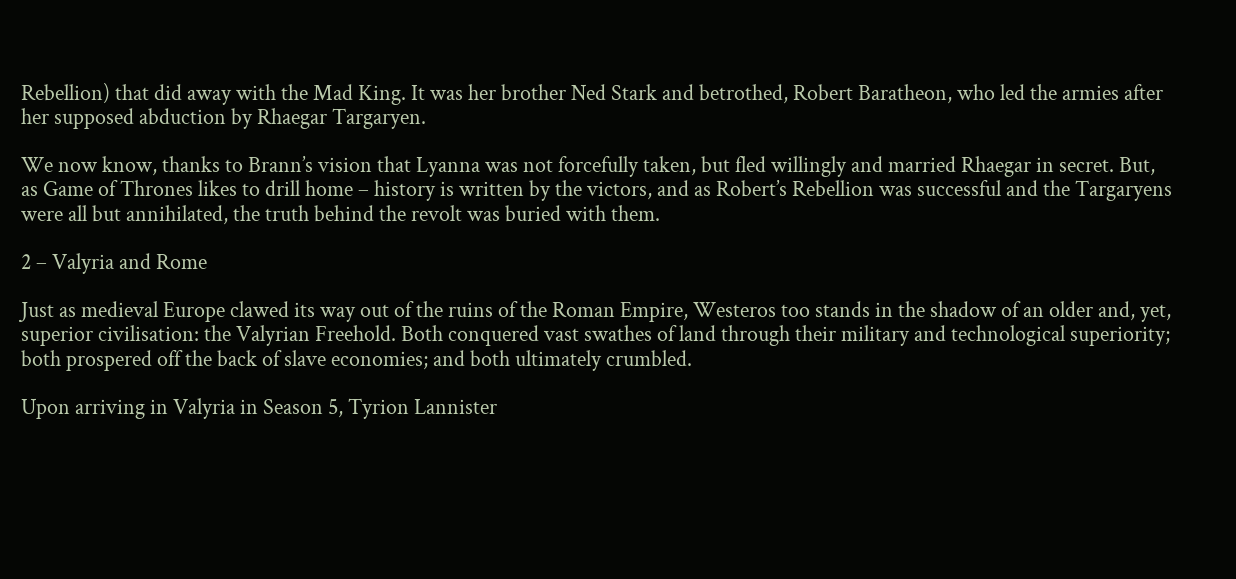Rebellion) that did away with the Mad King. It was her brother Ned Stark and betrothed, Robert Baratheon, who led the armies after her supposed abduction by Rhaegar Targaryen.

We now know, thanks to Brann’s vision that Lyanna was not forcefully taken, but fled willingly and married Rhaegar in secret. But, as Game of Thrones likes to drill home – history is written by the victors, and as Robert’s Rebellion was successful and the Targaryens were all but annihilated, the truth behind the revolt was buried with them.

2 – Valyria and Rome

Just as medieval Europe clawed its way out of the ruins of the Roman Empire, Westeros too stands in the shadow of an older and, yet, superior civilisation: the Valyrian Freehold. Both conquered vast swathes of land through their military and technological superiority; both prospered off the back of slave economies; and both ultimately crumbled.

Upon arriving in Valyria in Season 5, Tyrion Lannister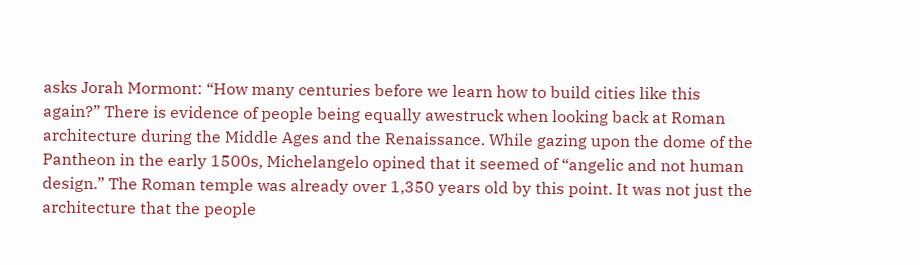asks Jorah Mormont: “How many centuries before we learn how to build cities like this again?” There is evidence of people being equally awestruck when looking back at Roman architecture during the Middle Ages and the Renaissance. While gazing upon the dome of the Pantheon in the early 1500s, Michelangelo opined that it seemed of “angelic and not human design.” The Roman temple was already over 1,350 years old by this point. It was not just the architecture that the people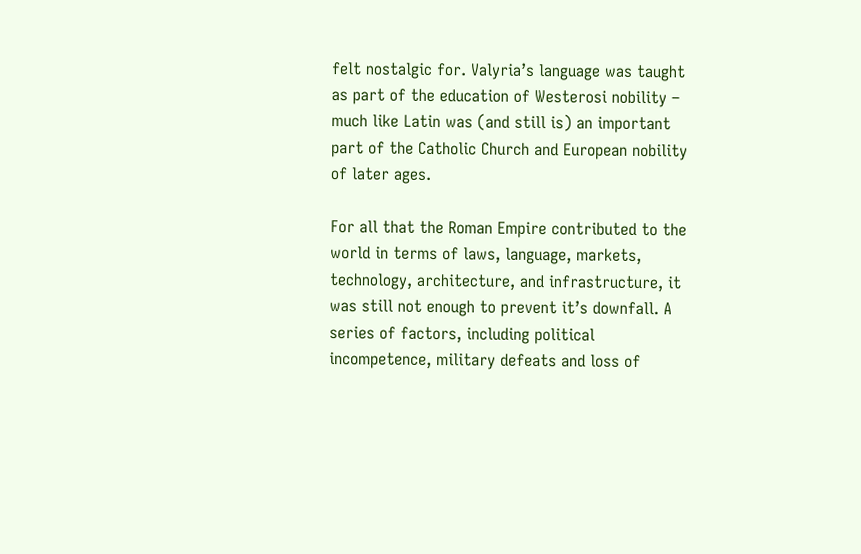felt nostalgic for. Valyria’s language was taught as part of the education of Westerosi nobility – much like Latin was (and still is) an important part of the Catholic Church and European nobility of later ages.

For all that the Roman Empire contributed to the world in terms of laws, language, markets, technology, architecture, and infrastructure, it was still not enough to prevent it’s downfall. A series of factors, including political incompetence, military defeats and loss of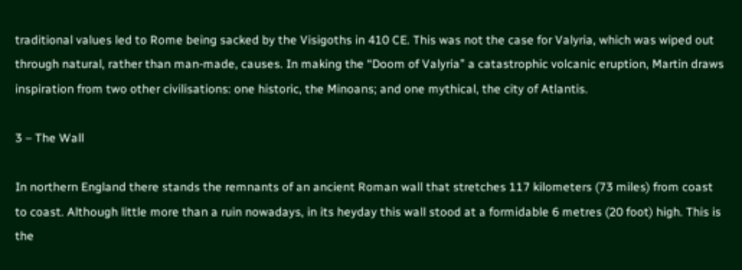traditional values led to Rome being sacked by the Visigoths in 410 CE. This was not the case for Valyria, which was wiped out through natural, rather than man-made, causes. In making the “Doom of Valyria” a catastrophic volcanic eruption, Martin draws inspiration from two other civilisations: one historic, the Minoans; and one mythical, the city of Atlantis.

3 – The Wall

In northern England there stands the remnants of an ancient Roman wall that stretches 117 kilometers (73 miles) from coast to coast. Although little more than a ruin nowadays, in its heyday this wall stood at a formidable 6 metres (20 foot) high. This is the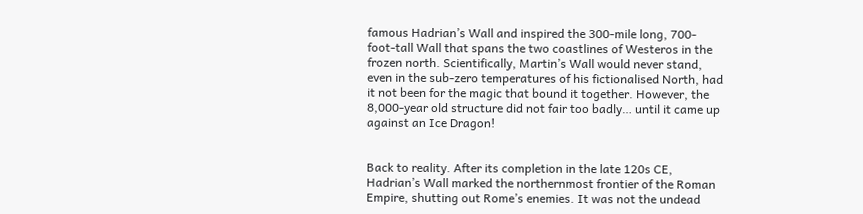famous Hadrian’s Wall and inspired the 300-mile long, 700-foot-tall Wall that spans the two coastlines of Westeros in the frozen north. Scientifically, Martin’s Wall would never stand, even in the sub-zero temperatures of his fictionalised North, had it not been for the magic that bound it together. However, the 8,000-year old structure did not fair too badly… until it came up against an Ice Dragon!


Back to reality. After its completion in the late 120s CE, Hadrian’s Wall marked the northernmost frontier of the Roman Empire, shutting out Rome’s enemies. It was not the undead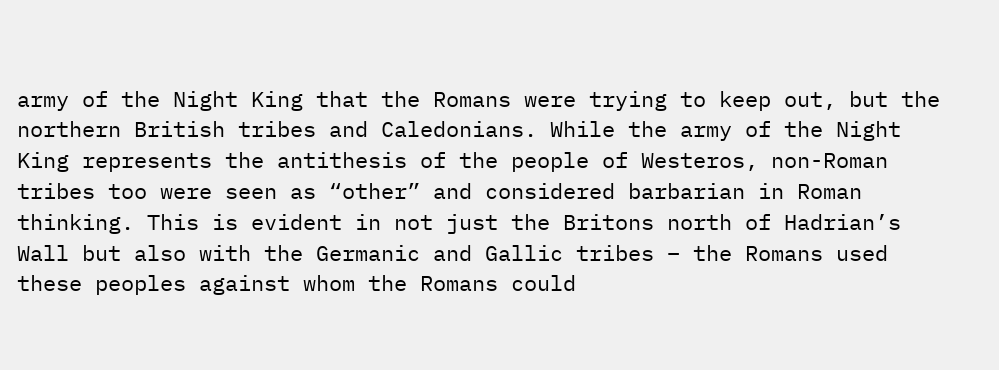army of the Night King that the Romans were trying to keep out, but the northern British tribes and Caledonians. While the army of the Night King represents the antithesis of the people of Westeros, non-Roman tribes too were seen as “other” and considered barbarian in Roman thinking. This is evident in not just the Britons north of Hadrian’s Wall but also with the Germanic and Gallic tribes – the Romans used these peoples against whom the Romans could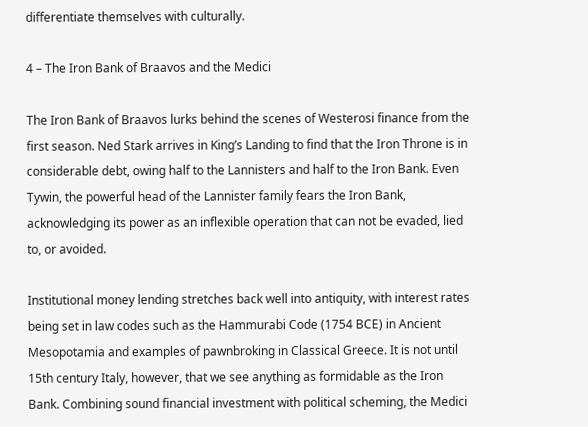differentiate themselves with culturally.

4 – The Iron Bank of Braavos and the Medici

The Iron Bank of Braavos lurks behind the scenes of Westerosi finance from the first season. Ned Stark arrives in King’s Landing to find that the Iron Throne is in considerable debt, owing half to the Lannisters and half to the Iron Bank. Even Tywin, the powerful head of the Lannister family fears the Iron Bank, acknowledging its power as an inflexible operation that can not be evaded, lied to, or avoided.

Institutional money lending stretches back well into antiquity, with interest rates being set in law codes such as the Hammurabi Code (1754 BCE) in Ancient Mesopotamia and examples of pawnbroking in Classical Greece. It is not until 15th century Italy, however, that we see anything as formidable as the Iron Bank. Combining sound financial investment with political scheming, the Medici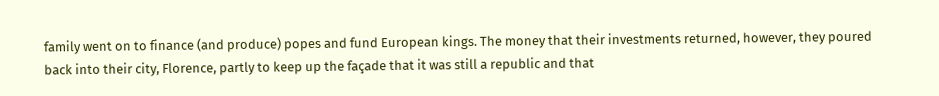family went on to finance (and produce) popes and fund European kings. The money that their investments returned, however, they poured back into their city, Florence, partly to keep up the façade that it was still a republic and that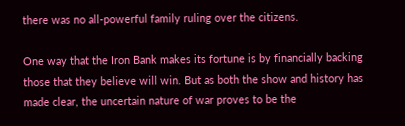there was no all-powerful family ruling over the citizens.

One way that the Iron Bank makes its fortune is by financially backing those that they believe will win. But as both the show and history has made clear, the uncertain nature of war proves to be the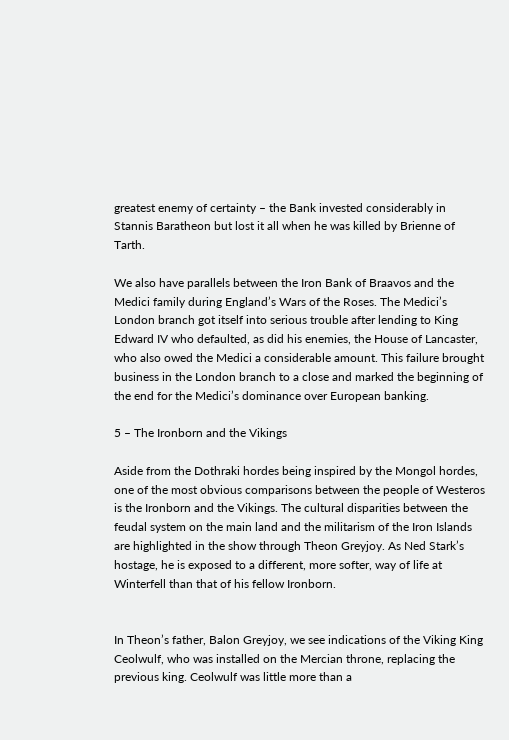greatest enemy of certainty – the Bank invested considerably in Stannis Baratheon but lost it all when he was killed by Brienne of Tarth.

We also have parallels between the Iron Bank of Braavos and the Medici family during England’s Wars of the Roses. The Medici’s London branch got itself into serious trouble after lending to King Edward IV who defaulted, as did his enemies, the House of Lancaster, who also owed the Medici a considerable amount. This failure brought business in the London branch to a close and marked the beginning of the end for the Medici’s dominance over European banking.

5 – The Ironborn and the Vikings

Aside from the Dothraki hordes being inspired by the Mongol hordes, one of the most obvious comparisons between the people of Westeros is the Ironborn and the Vikings. The cultural disparities between the feudal system on the main land and the militarism of the Iron Islands are highlighted in the show through Theon Greyjoy. As Ned Stark’s hostage, he is exposed to a different, more softer, way of life at Winterfell than that of his fellow Ironborn.


In Theon’s father, Balon Greyjoy, we see indications of the Viking King Ceolwulf, who was installed on the Mercian throne, replacing the previous king. Ceolwulf was little more than a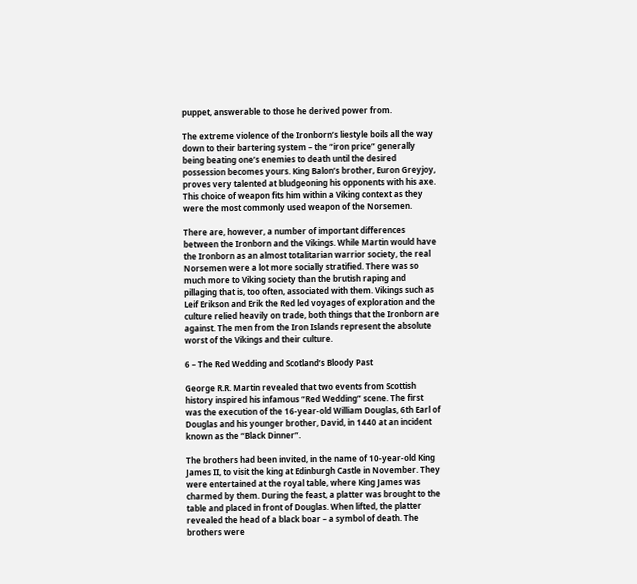puppet, answerable to those he derived power from.

The extreme violence of the Ironborn’s liestyle boils all the way down to their bartering system – the “iron price” generally being beating one’s enemies to death until the desired possession becomes yours. King Balon’s brother, Euron Greyjoy, proves very talented at bludgeoning his opponents with his axe. This choice of weapon fits him within a Viking context as they were the most commonly used weapon of the Norsemen.

There are, however, a number of important differences between the Ironborn and the Vikings. While Martin would have the Ironborn as an almost totalitarian warrior society, the real Norsemen were a lot more socially stratified. There was so much more to Viking society than the brutish raping and pillaging that is, too often, associated with them. Vikings such as Leif Erikson and Erik the Red led voyages of exploration and the culture relied heavily on trade, both things that the Ironborn are against. The men from the Iron Islands represent the absolute worst of the Vikings and their culture.

6 – The Red Wedding and Scotland’s Bloody Past

George R.R. Martin revealed that two events from Scottish history inspired his infamous “Red Wedding” scene. The first was the execution of the 16-year-old William Douglas, 6th Earl of Douglas and his younger brother, David, in 1440 at an incident known as the “Black Dinner”.

The brothers had been invited, in the name of 10-year-old King James II, to visit the king at Edinburgh Castle in November. They were entertained at the royal table, where King James was charmed by them. During the feast, a platter was brought to the table and placed in front of Douglas. When lifted, the platter revealed the head of a black boar – a symbol of death. The brothers were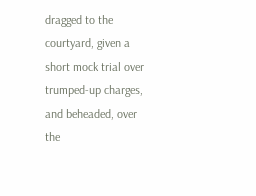dragged to the courtyard, given a short mock trial over trumped-up charges, and beheaded, over the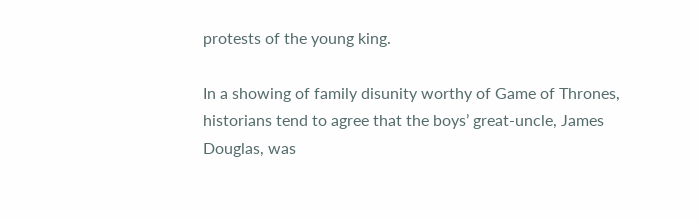protests of the young king.

In a showing of family disunity worthy of Game of Thrones, historians tend to agree that the boys’ great-uncle, James Douglas, was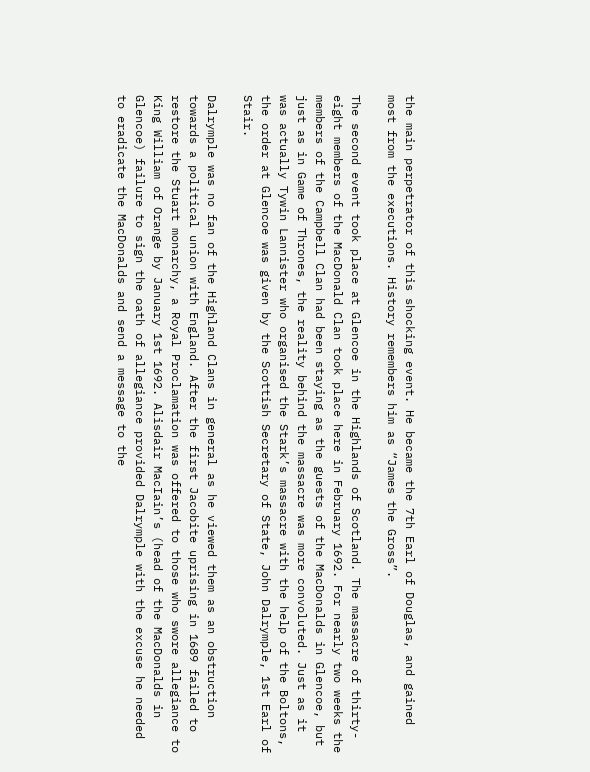the main perpetrator of this shocking event. He became the 7th Earl of Douglas, and gained most from the executions. History remembers him as “James the Gross”.

The second event took place at Glencoe in the Highlands of Scotland. The massacre of thirty-eight members of the MacDonald Clan took place here in February 1692. For nearly two weeks the members of the Campbell Clan had been staying as the guests of the MacDonalds in Glencoe, but just as in Game of Thrones, the reality behind the massacre was more convoluted. Just as it was actually Tywin Lannister who organised the Stark’s massacre with the help of the Boltons, the order at Glencoe was given by the Scottish Secretary of State, John Dalrymple, 1st Earl of Stair.

Dalrymple was no fan of the Highland Clans in general as he viewed them as an obstruction towards a political union with England. After the first Jacobite uprising in 1689 failed to restore the Stuart monarchy, a Royal Proclamation was offered to those who swore allegiance to King William of Orange by January 1st 1692. Alisdair MacIain’s (head of the MacDonalds in Glencoe) failure to sign the oath of allegiance provided Dalrymple with the excuse he needed to eradicate the MacDonalds and send a message to the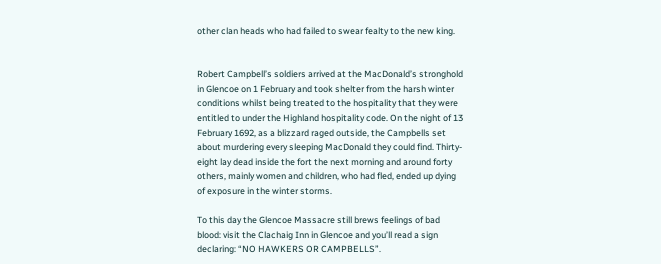other clan heads who had failed to swear fealty to the new king.


Robert Campbell’s soldiers arrived at the MacDonald’s stronghold in Glencoe on 1 February and took shelter from the harsh winter conditions whilst being treated to the hospitality that they were entitled to under the Highland hospitality code. On the night of 13 February 1692, as a blizzard raged outside, the Campbells set about murdering every sleeping MacDonald they could find. Thirty-eight lay dead inside the fort the next morning and around forty others, mainly women and children, who had fled, ended up dying of exposure in the winter storms.

To this day the Glencoe Massacre still brews feelings of bad blood: visit the Clachaig Inn in Glencoe and you’ll read a sign declaring: “NO HAWKERS OR CAMPBELLS”.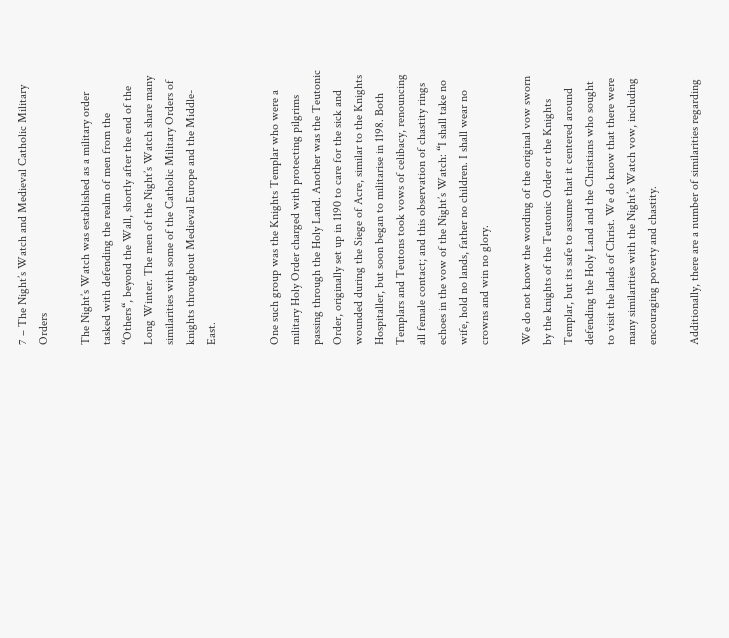7 – The Night’s Watch and Medieval Catholic Military Orders

The Night’s Watch was established as a military order tasked with defending the realm of men from the “Others“, beyond the Wall, shortly after the end of the Long Winter. The men of the Night’s Watch share many similarities with some of the Catholic Military Orders of knights throughout Medieval Europe and the Middle-East.


One such group was the Knights Templar who were a military Holy Order charged with protecting pilgrims passing through the Holy Land. Another was the Teutonic Order, originally set up in 1190 to care for the sick and wounded during the Siege of Acre, similar to the Knights Hospitaller, but soon began to militarise in 1198. Both Templars and Teutons took vows of celibacy, renouncing all female contact; and this observation of chastity rings echoes in the vow of the Night’s Watch: “I shall take no wife, hold no lands, father no children. I shall wear no crowns and win no glory.

We do not know the wording of the original vow sworn by the knights of the Teutonic Order or the Knights Templar, but its safe to assume that it centered around defending the Holy Land and the Christians who sought to visit the lands of Christ. We do know that there were many similarities with the Night’s Watch vow, including encouraging poverty and chastity.

Additionally, there are a number of similarities regarding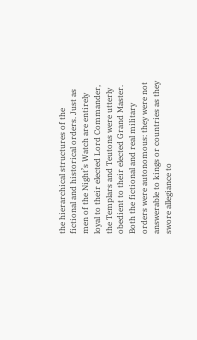the hierarchical structures of the fictional and historical orders. Just as men of the Night’s Watch are entirely loyal to their elected Lord Commander, the Templars and Teutons were utterly obedient to their elected Grand Master. Both the fictional and real military orders were autonomous: they were not answerable to kings or countries as they swore allegiance to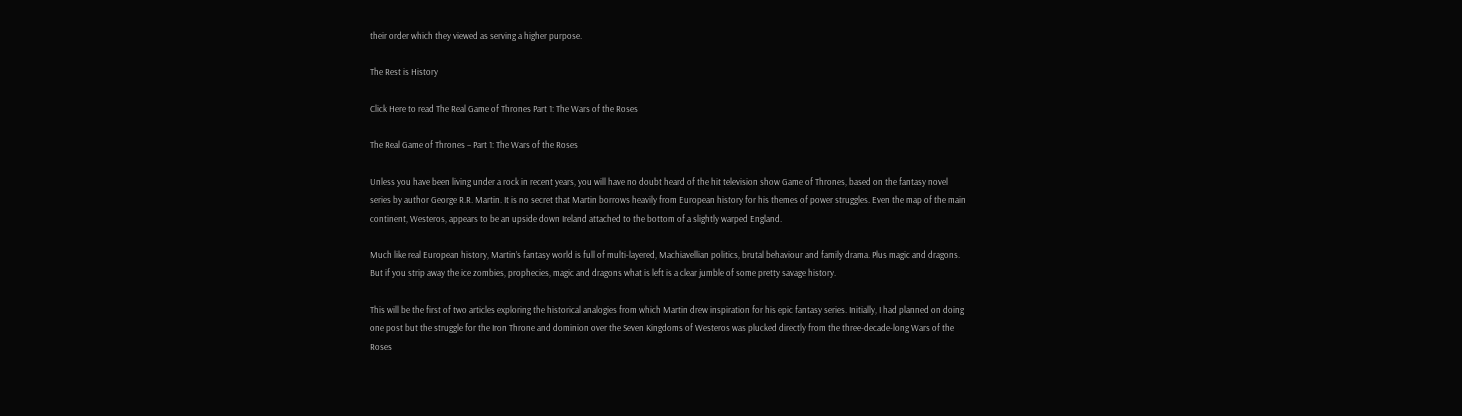their order which they viewed as serving a higher purpose.

The Rest is History

Click Here to read The Real Game of Thrones Part 1: The Wars of the Roses

The Real Game of Thrones – Part 1: The Wars of the Roses

Unless you have been living under a rock in recent years, you will have no doubt heard of the hit television show Game of Thrones, based on the fantasy novel series by author George R.R. Martin. It is no secret that Martin borrows heavily from European history for his themes of power struggles. Even the map of the main continent, Westeros, appears to be an upside down Ireland attached to the bottom of a slightly warped England.

Much like real European history, Martin’s fantasy world is full of multi-layered, Machiavellian politics, brutal behaviour and family drama. Plus magic and dragons. But if you strip away the ice zombies, prophecies, magic and dragons what is left is a clear jumble of some pretty savage history.

This will be the first of two articles exploring the historical analogies from which Martin drew inspiration for his epic fantasy series. Initially, I had planned on doing one post but the struggle for the Iron Throne and dominion over the Seven Kingdoms of Westeros was plucked directly from the three-decade-long Wars of the Roses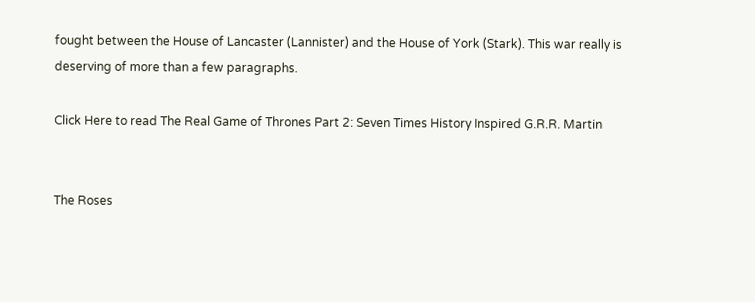fought between the House of Lancaster (Lannister) and the House of York (Stark). This war really is deserving of more than a few paragraphs.

Click Here to read The Real Game of Thrones Part 2: Seven Times History Inspired G.R.R. Martin


The Roses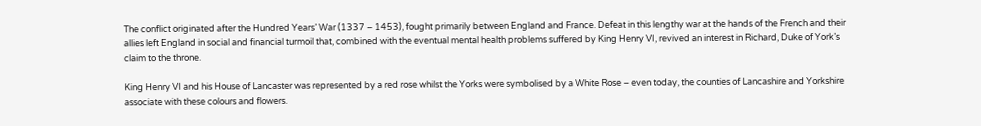The conflict originated after the Hundred Years’ War (1337 – 1453), fought primarily between England and France. Defeat in this lengthy war at the hands of the French and their allies left England in social and financial turmoil that, combined with the eventual mental health problems suffered by King Henry VI, revived an interest in Richard, Duke of York’s claim to the throne.

King Henry VI and his House of Lancaster was represented by a red rose whilst the Yorks were symbolised by a White Rose – even today, the counties of Lancashire and Yorkshire associate with these colours and flowers.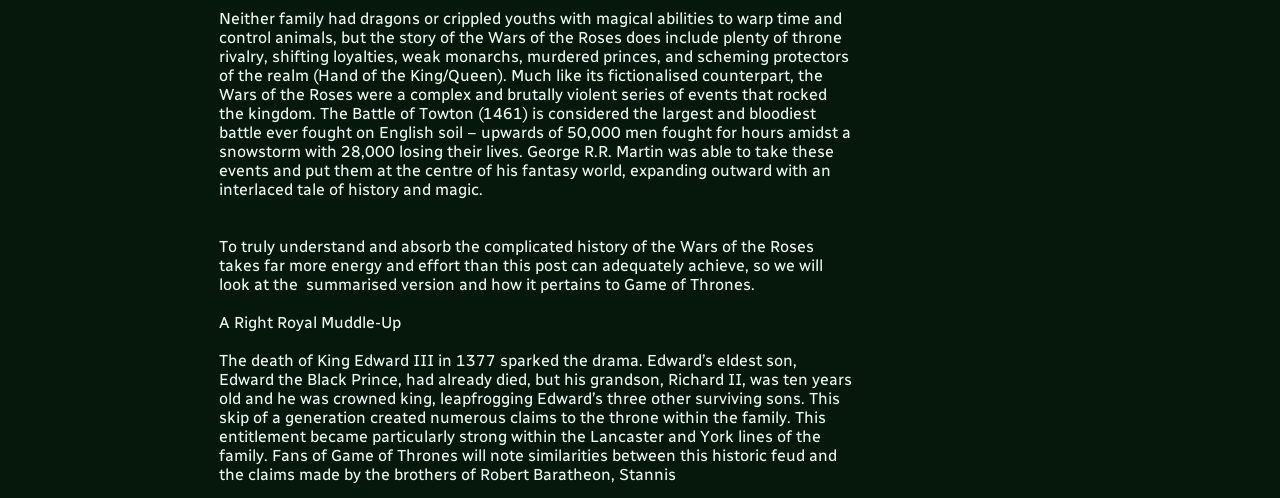Neither family had dragons or crippled youths with magical abilities to warp time and control animals, but the story of the Wars of the Roses does include plenty of throne rivalry, shifting loyalties, weak monarchs, murdered princes, and scheming protectors of the realm (Hand of the King/Queen). Much like its fictionalised counterpart, the Wars of the Roses were a complex and brutally violent series of events that rocked the kingdom. The Battle of Towton (1461) is considered the largest and bloodiest battle ever fought on English soil – upwards of 50,000 men fought for hours amidst a snowstorm with 28,000 losing their lives. George R.R. Martin was able to take these events and put them at the centre of his fantasy world, expanding outward with an interlaced tale of history and magic.


To truly understand and absorb the complicated history of the Wars of the Roses takes far more energy and effort than this post can adequately achieve, so we will look at the  summarised version and how it pertains to Game of Thrones.

A Right Royal Muddle-Up

The death of King Edward III in 1377 sparked the drama. Edward’s eldest son, Edward the Black Prince, had already died, but his grandson, Richard II, was ten years old and he was crowned king, leapfrogging Edward’s three other surviving sons. This skip of a generation created numerous claims to the throne within the family. This entitlement became particularly strong within the Lancaster and York lines of the family. Fans of Game of Thrones will note similarities between this historic feud and the claims made by the brothers of Robert Baratheon, Stannis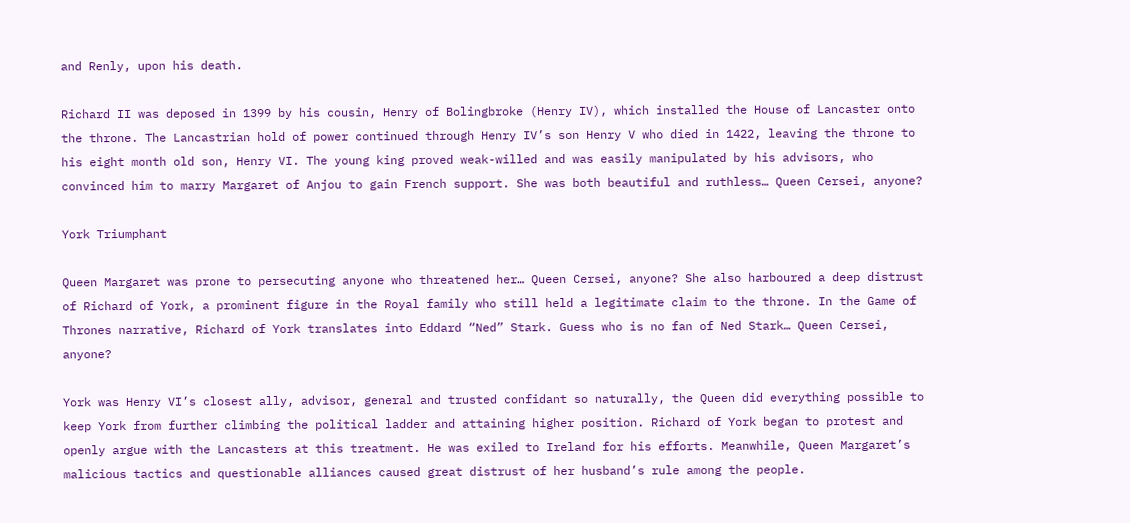and Renly, upon his death.

Richard II was deposed in 1399 by his cousin, Henry of Bolingbroke (Henry IV), which installed the House of Lancaster onto the throne. The Lancastrian hold of power continued through Henry IV’s son Henry V who died in 1422, leaving the throne to his eight month old son, Henry VI. The young king proved weak-willed and was easily manipulated by his advisors, who convinced him to marry Margaret of Anjou to gain French support. She was both beautiful and ruthless… Queen Cersei, anyone?

York Triumphant

Queen Margaret was prone to persecuting anyone who threatened her… Queen Cersei, anyone? She also harboured a deep distrust of Richard of York, a prominent figure in the Royal family who still held a legitimate claim to the throne. In the Game of Thrones narrative, Richard of York translates into Eddard “Ned” Stark. Guess who is no fan of Ned Stark… Queen Cersei, anyone?

York was Henry VI’s closest ally, advisor, general and trusted confidant so naturally, the Queen did everything possible to keep York from further climbing the political ladder and attaining higher position. Richard of York began to protest and openly argue with the Lancasters at this treatment. He was exiled to Ireland for his efforts. Meanwhile, Queen Margaret’s malicious tactics and questionable alliances caused great distrust of her husband’s rule among the people.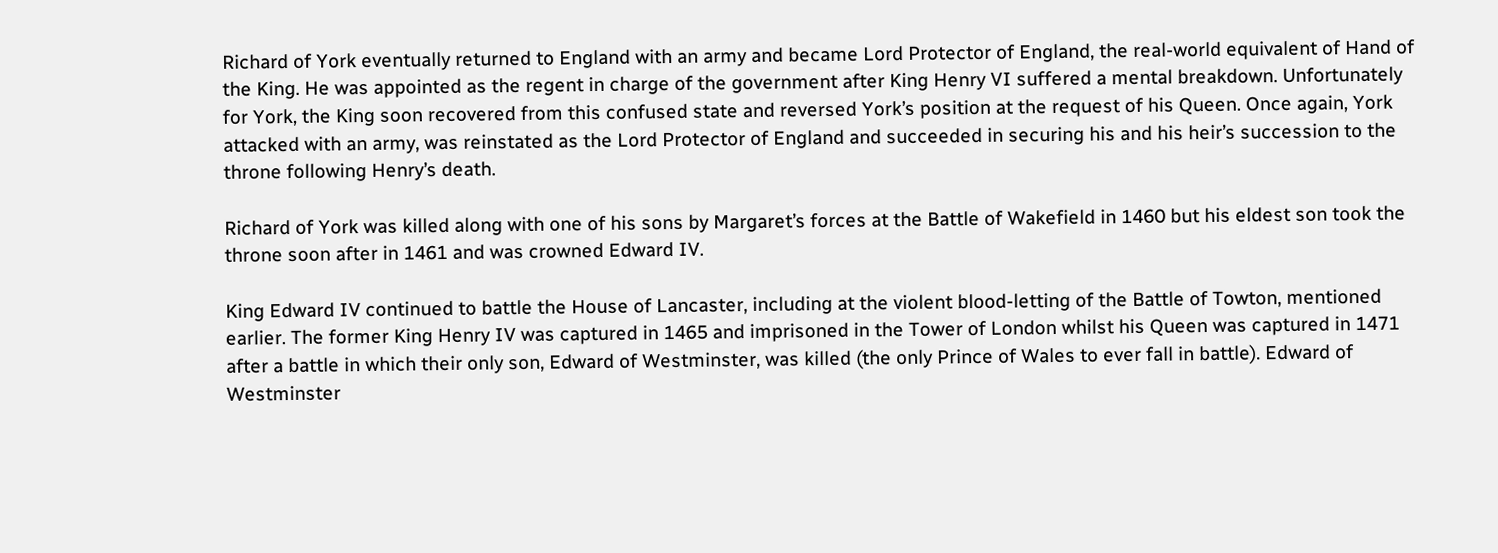Richard of York eventually returned to England with an army and became Lord Protector of England, the real-world equivalent of Hand of the King. He was appointed as the regent in charge of the government after King Henry VI suffered a mental breakdown. Unfortunately for York, the King soon recovered from this confused state and reversed York’s position at the request of his Queen. Once again, York attacked with an army, was reinstated as the Lord Protector of England and succeeded in securing his and his heir’s succession to the throne following Henry’s death.

Richard of York was killed along with one of his sons by Margaret’s forces at the Battle of Wakefield in 1460 but his eldest son took the throne soon after in 1461 and was crowned Edward IV.

King Edward IV continued to battle the House of Lancaster, including at the violent blood-letting of the Battle of Towton, mentioned earlier. The former King Henry IV was captured in 1465 and imprisoned in the Tower of London whilst his Queen was captured in 1471 after a battle in which their only son, Edward of Westminster, was killed (the only Prince of Wales to ever fall in battle). Edward of Westminster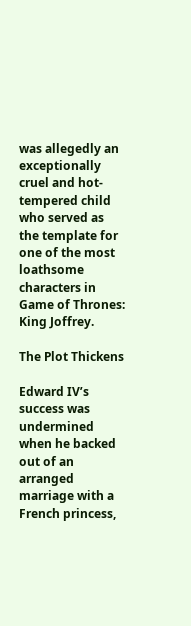was allegedly an exceptionally cruel and hot-tempered child who served as the template for one of the most loathsome characters in Game of Thrones: King Joffrey.

The Plot Thickens

Edward IV’s success was undermined when he backed out of an arranged marriage with a French princess,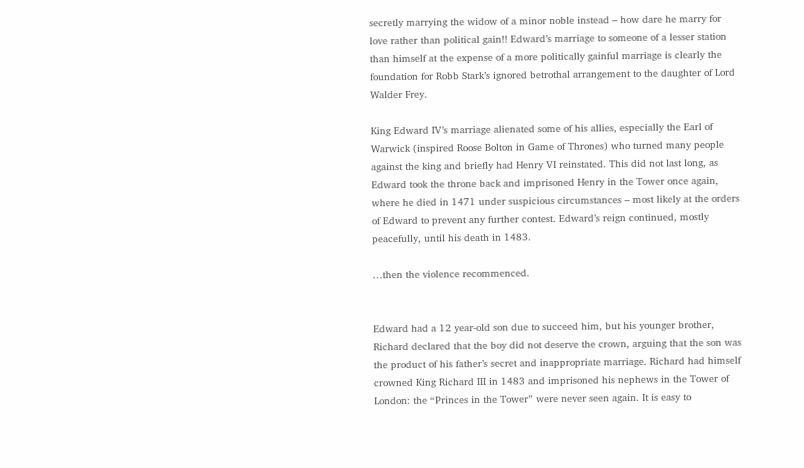secretly marrying the widow of a minor noble instead – how dare he marry for love rather than political gain!! Edward’s marriage to someone of a lesser station than himself at the expense of a more politically gainful marriage is clearly the foundation for Robb Stark’s ignored betrothal arrangement to the daughter of Lord Walder Frey.

King Edward IV’s marriage alienated some of his allies, especially the Earl of Warwick (inspired Roose Bolton in Game of Thrones) who turned many people against the king and briefly had Henry VI reinstated. This did not last long, as Edward took the throne back and imprisoned Henry in the Tower once again, where he died in 1471 under suspicious circumstances – most likely at the orders of Edward to prevent any further contest. Edward’s reign continued, mostly peacefully, until his death in 1483.

…then the violence recommenced.


Edward had a 12 year-old son due to succeed him, but his younger brother, Richard declared that the boy did not deserve the crown, arguing that the son was the product of his father’s secret and inappropriate marriage. Richard had himself crowned King Richard III in 1483 and imprisoned his nephews in the Tower of London: the “Princes in the Tower” were never seen again. It is easy to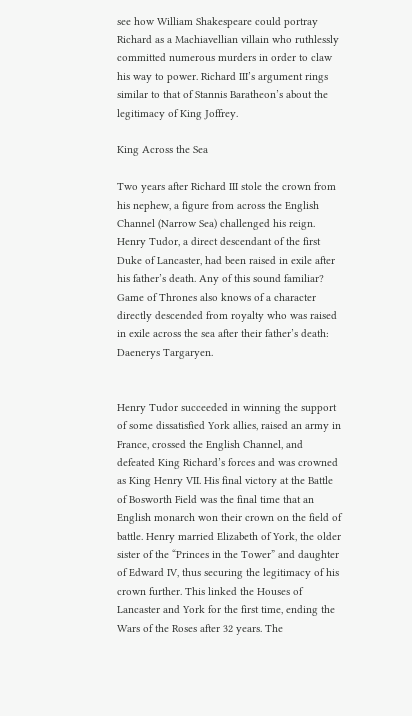see how William Shakespeare could portray Richard as a Machiavellian villain who ruthlessly committed numerous murders in order to claw his way to power. Richard III’s argument rings similar to that of Stannis Baratheon’s about the legitimacy of King Joffrey.

King Across the Sea

Two years after Richard III stole the crown from his nephew, a figure from across the English Channel (Narrow Sea) challenged his reign. Henry Tudor, a direct descendant of the first Duke of Lancaster, had been raised in exile after his father’s death. Any of this sound familiar? Game of Thrones also knows of a character directly descended from royalty who was raised in exile across the sea after their father’s death: Daenerys Targaryen.


Henry Tudor succeeded in winning the support of some dissatisfied York allies, raised an army in France, crossed the English Channel, and defeated King Richard’s forces and was crowned as King Henry VII. His final victory at the Battle of Bosworth Field was the final time that an English monarch won their crown on the field of battle. Henry married Elizabeth of York, the older sister of the “Princes in the Tower” and daughter of Edward IV, thus securing the legitimacy of his crown further. This linked the Houses of Lancaster and York for the first time, ending the Wars of the Roses after 32 years. The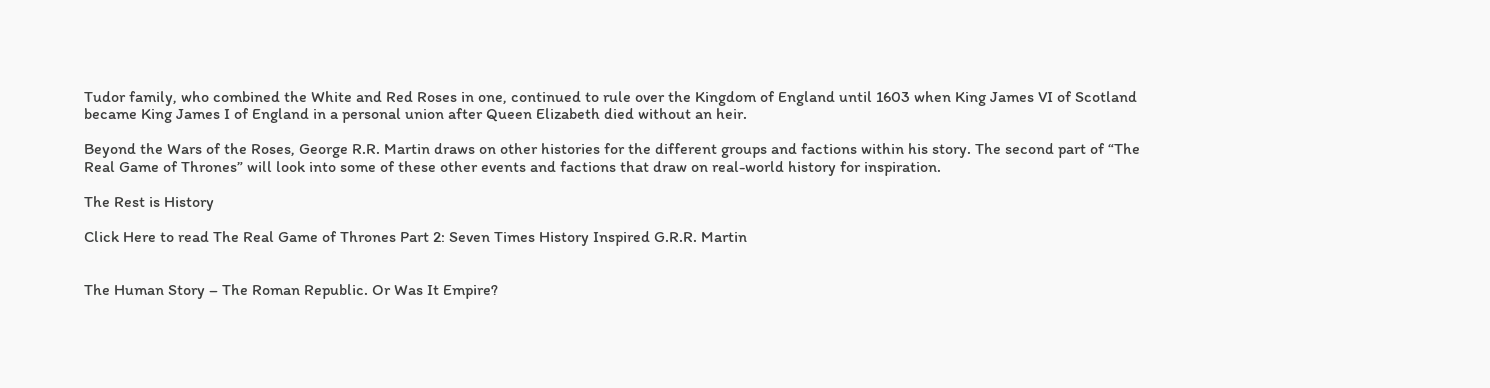Tudor family, who combined the White and Red Roses in one, continued to rule over the Kingdom of England until 1603 when King James VI of Scotland became King James I of England in a personal union after Queen Elizabeth died without an heir.

Beyond the Wars of the Roses, George R.R. Martin draws on other histories for the different groups and factions within his story. The second part of “The Real Game of Thrones” will look into some of these other events and factions that draw on real-world history for inspiration.

The Rest is History

Click Here to read The Real Game of Thrones Part 2: Seven Times History Inspired G.R.R. Martin


The Human Story – The Roman Republic. Or Was It Empire?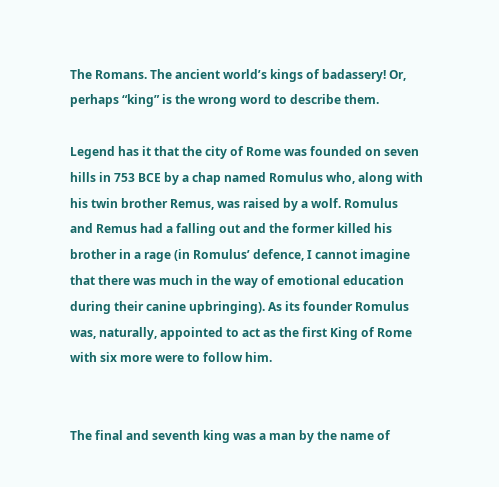The Romans. The ancient world’s kings of badassery! Or, perhaps “king” is the wrong word to describe them.

Legend has it that the city of Rome was founded on seven hills in 753 BCE by a chap named Romulus who, along with his twin brother Remus, was raised by a wolf. Romulus and Remus had a falling out and the former killed his brother in a rage (in Romulus’ defence, I cannot imagine that there was much in the way of emotional education during their canine upbringing). As its founder Romulus was, naturally, appointed to act as the first King of Rome with six more were to follow him.


The final and seventh king was a man by the name of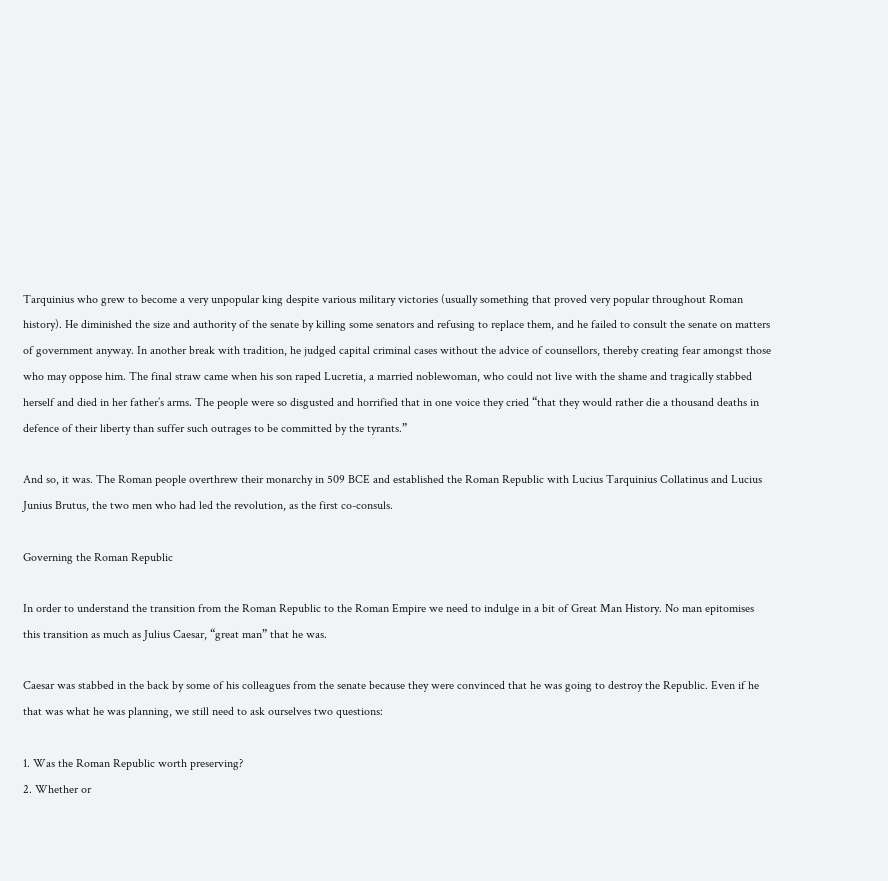Tarquinius who grew to become a very unpopular king despite various military victories (usually something that proved very popular throughout Roman history). He diminished the size and authority of the senate by killing some senators and refusing to replace them, and he failed to consult the senate on matters of government anyway. In another break with tradition, he judged capital criminal cases without the advice of counsellors, thereby creating fear amongst those who may oppose him. The final straw came when his son raped Lucretia, a married noblewoman, who could not live with the shame and tragically stabbed herself and died in her father’s arms. The people were so disgusted and horrified that in one voice they cried “that they would rather die a thousand deaths in defence of their liberty than suffer such outrages to be committed by the tyrants.”

And so, it was. The Roman people overthrew their monarchy in 509 BCE and established the Roman Republic with Lucius Tarquinius Collatinus and Lucius Junius Brutus, the two men who had led the revolution, as the first co-consuls.

Governing the Roman Republic

In order to understand the transition from the Roman Republic to the Roman Empire we need to indulge in a bit of Great Man History. No man epitomises this transition as much as Julius Caesar, “great man” that he was.

Caesar was stabbed in the back by some of his colleagues from the senate because they were convinced that he was going to destroy the Republic. Even if he that was what he was planning, we still need to ask ourselves two questions:

1. Was the Roman Republic worth preserving?
2. Whether or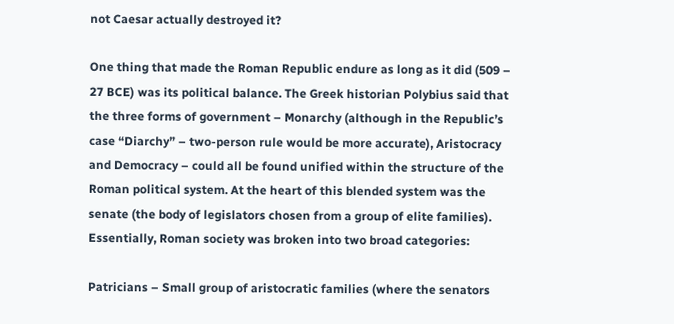not Caesar actually destroyed it?

One thing that made the Roman Republic endure as long as it did (509 – 27 BCE) was its political balance. The Greek historian Polybius said that the three forms of government – Monarchy (although in the Republic’s case “Diarchy” – two-person rule would be more accurate), Aristocracy and Democracy – could all be found unified within the structure of the Roman political system. At the heart of this blended system was the senate (the body of legislators chosen from a group of elite families). Essentially, Roman society was broken into two broad categories:

Patricians – Small group of aristocratic families (where the senators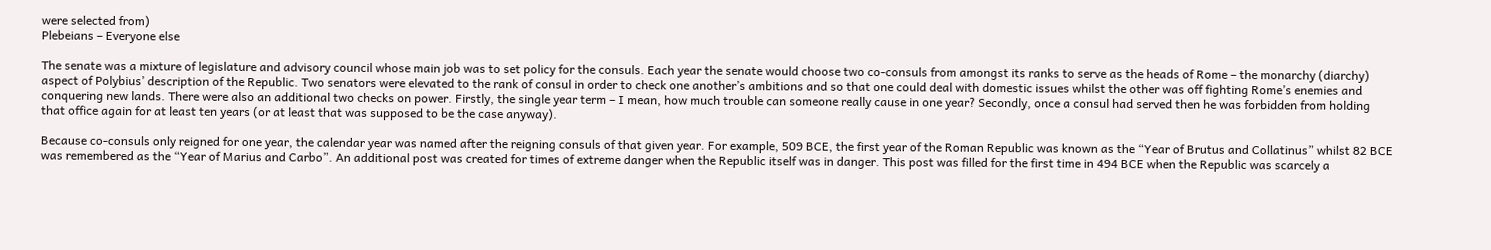were selected from)
Plebeians – Everyone else

The senate was a mixture of legislature and advisory council whose main job was to set policy for the consuls. Each year the senate would choose two co-consuls from amongst its ranks to serve as the heads of Rome – the monarchy (diarchy) aspect of Polybius’ description of the Republic. Two senators were elevated to the rank of consul in order to check one another’s ambitions and so that one could deal with domestic issues whilst the other was off fighting Rome’s enemies and conquering new lands. There were also an additional two checks on power. Firstly, the single year term – I mean, how much trouble can someone really cause in one year? Secondly, once a consul had served then he was forbidden from holding that office again for at least ten years (or at least that was supposed to be the case anyway).

Because co-consuls only reigned for one year, the calendar year was named after the reigning consuls of that given year. For example, 509 BCE, the first year of the Roman Republic was known as the “Year of Brutus and Collatinus” whilst 82 BCE was remembered as the “Year of Marius and Carbo”. An additional post was created for times of extreme danger when the Republic itself was in danger. This post was filled for the first time in 494 BCE when the Republic was scarcely a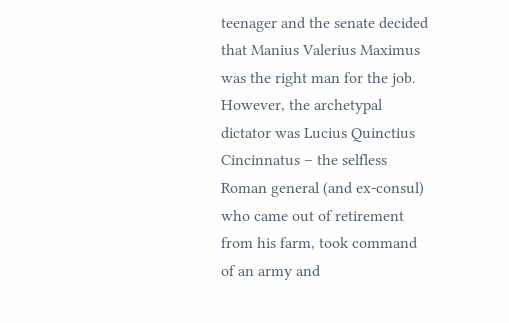teenager and the senate decided that Manius Valerius Maximus was the right man for the job. However, the archetypal dictator was Lucius Quinctius Cincinnatus – the selfless Roman general (and ex-consul) who came out of retirement from his farm, took command of an army and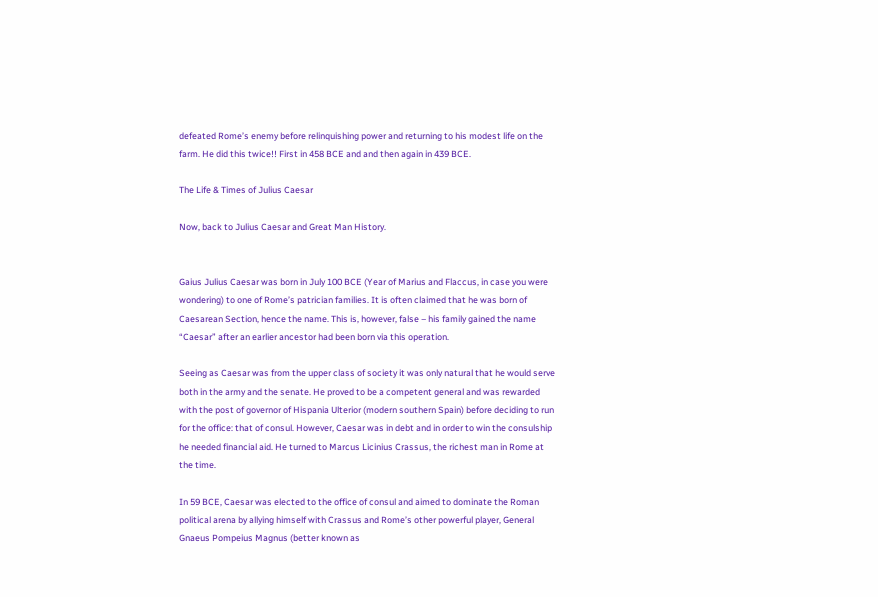defeated Rome’s enemy before relinquishing power and returning to his modest life on the farm. He did this twice!! First in 458 BCE and and then again in 439 BCE.

The Life & Times of Julius Caesar

Now, back to Julius Caesar and Great Man History.


Gaius Julius Caesar was born in July 100 BCE (Year of Marius and Flaccus, in case you were wondering) to one of Rome’s patrician families. It is often claimed that he was born of Caesarean Section, hence the name. This is, however, false – his family gained the name “Caesar” after an earlier ancestor had been born via this operation.

Seeing as Caesar was from the upper class of society it was only natural that he would serve both in the army and the senate. He proved to be a competent general and was rewarded with the post of governor of Hispania Ulterior (modern southern Spain) before deciding to run for the office: that of consul. However, Caesar was in debt and in order to win the consulship he needed financial aid. He turned to Marcus Licinius Crassus, the richest man in Rome at the time.

In 59 BCE, Caesar was elected to the office of consul and aimed to dominate the Roman political arena by allying himself with Crassus and Rome’s other powerful player, General Gnaeus Pompeius Magnus (better known as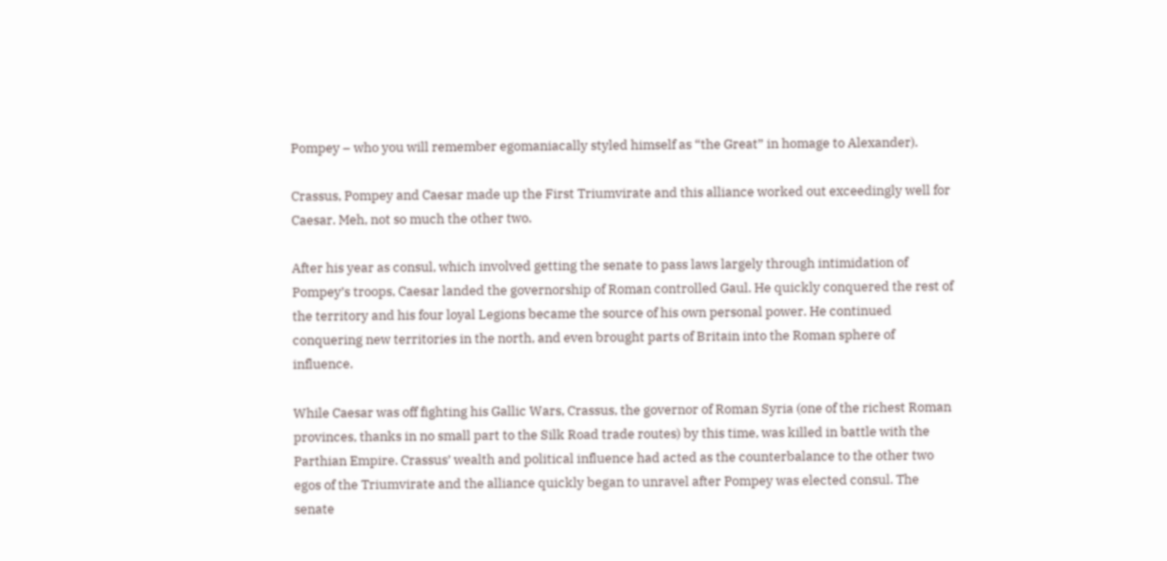Pompey – who you will remember egomaniacally styled himself as “the Great” in homage to Alexander).

Crassus, Pompey and Caesar made up the First Triumvirate and this alliance worked out exceedingly well for Caesar. Meh, not so much the other two.

After his year as consul, which involved getting the senate to pass laws largely through intimidation of Pompey’s troops, Caesar landed the governorship of Roman controlled Gaul. He quickly conquered the rest of the territory and his four loyal Legions became the source of his own personal power. He continued conquering new territories in the north, and even brought parts of Britain into the Roman sphere of influence.

While Caesar was off fighting his Gallic Wars, Crassus, the governor of Roman Syria (one of the richest Roman provinces, thanks in no small part to the Silk Road trade routes) by this time, was killed in battle with the Parthian Empire. Crassus’ wealth and political influence had acted as the counterbalance to the other two egos of the Triumvirate and the alliance quickly began to unravel after Pompey was elected consul. The senate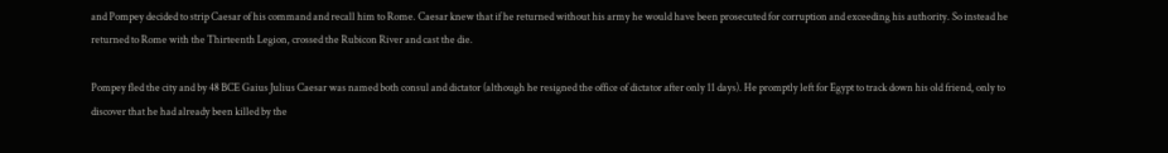and Pompey decided to strip Caesar of his command and recall him to Rome. Caesar knew that if he returned without his army he would have been prosecuted for corruption and exceeding his authority. So instead he returned to Rome with the Thirteenth Legion, crossed the Rubicon River and cast the die.

Pompey fled the city and by 48 BCE Gaius Julius Caesar was named both consul and dictator (although he resigned the office of dictator after only 11 days). He promptly left for Egypt to track down his old friend, only to discover that he had already been killed by the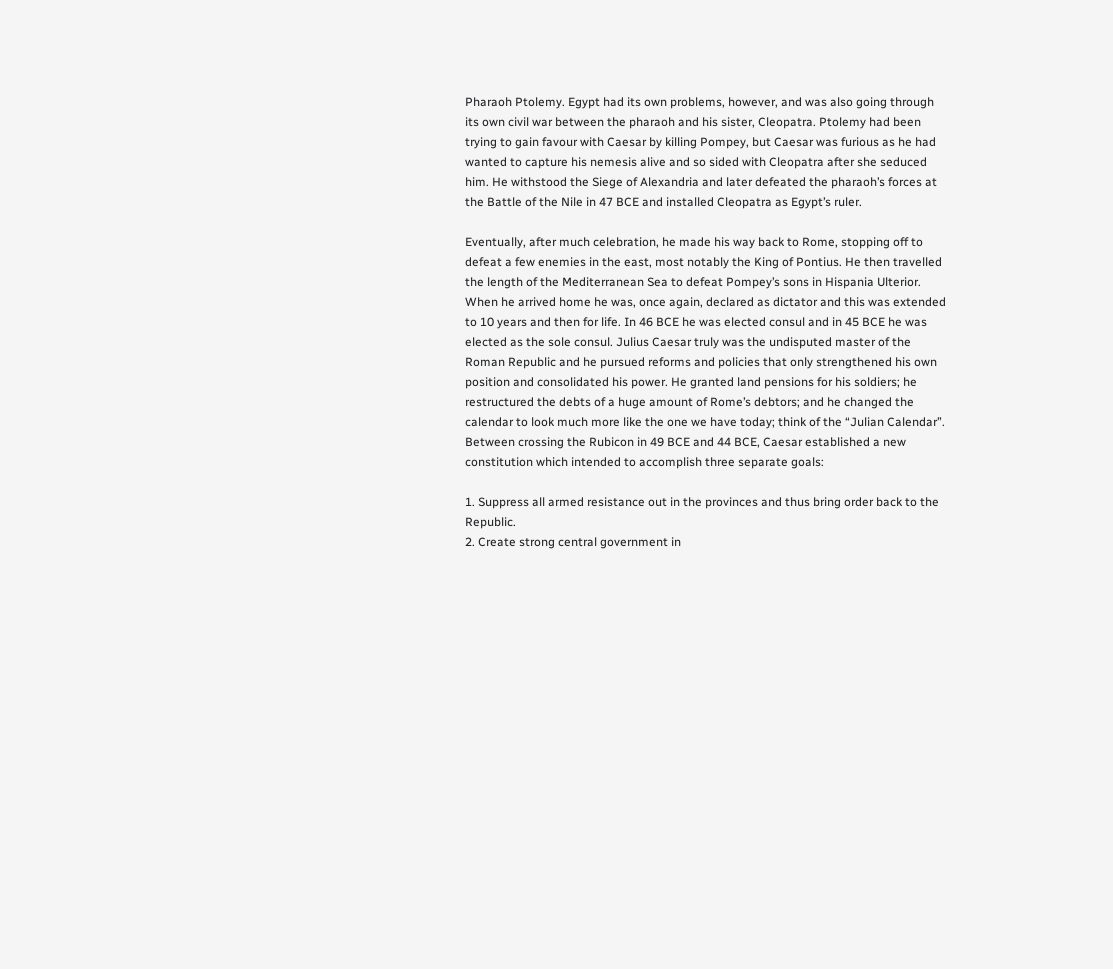Pharaoh Ptolemy. Egypt had its own problems, however, and was also going through its own civil war between the pharaoh and his sister, Cleopatra. Ptolemy had been trying to gain favour with Caesar by killing Pompey, but Caesar was furious as he had wanted to capture his nemesis alive and so sided with Cleopatra after she seduced him. He withstood the Siege of Alexandria and later defeated the pharaoh’s forces at the Battle of the Nile in 47 BCE and installed Cleopatra as Egypt’s ruler.

Eventually, after much celebration, he made his way back to Rome, stopping off to defeat a few enemies in the east, most notably the King of Pontius. He then travelled the length of the Mediterranean Sea to defeat Pompey’s sons in Hispania Ulterior. When he arrived home he was, once again, declared as dictator and this was extended to 10 years and then for life. In 46 BCE he was elected consul and in 45 BCE he was elected as the sole consul. Julius Caesar truly was the undisputed master of the Roman Republic and he pursued reforms and policies that only strengthened his own position and consolidated his power. He granted land pensions for his soldiers; he restructured the debts of a huge amount of Rome’s debtors; and he changed the calendar to look much more like the one we have today; think of the “Julian Calendar”. Between crossing the Rubicon in 49 BCE and 44 BCE, Caesar established a new constitution which intended to accomplish three separate goals:

1. Suppress all armed resistance out in the provinces and thus bring order back to the Republic.
2. Create strong central government in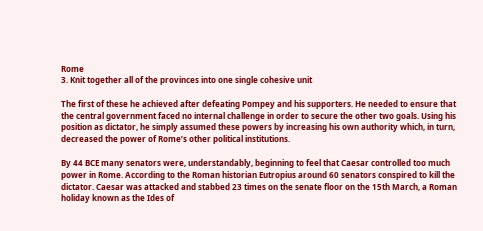Rome
3. Knit together all of the provinces into one single cohesive unit

The first of these he achieved after defeating Pompey and his supporters. He needed to ensure that the central government faced no internal challenge in order to secure the other two goals. Using his position as dictator, he simply assumed these powers by increasing his own authority which, in turn, decreased the power of Rome’s other political institutions.

By 44 BCE many senators were, understandably, beginning to feel that Caesar controlled too much power in Rome. According to the Roman historian Eutropius around 60 senators conspired to kill the dictator. Caesar was attacked and stabbed 23 times on the senate floor on the 15th March, a Roman holiday known as the Ides of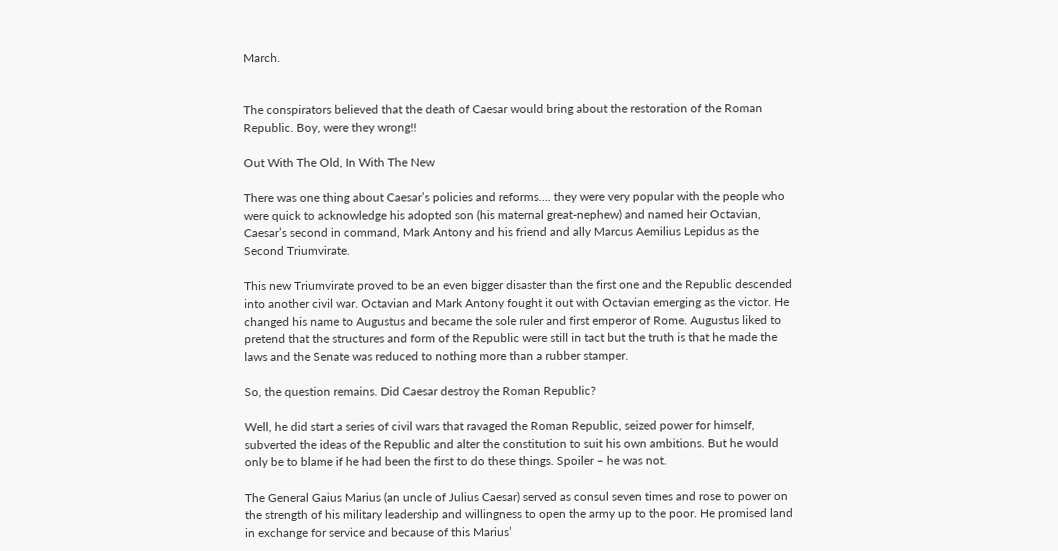March.


The conspirators believed that the death of Caesar would bring about the restoration of the Roman Republic. Boy, were they wrong!!

Out With The Old, In With The New

There was one thing about Caesar’s policies and reforms…. they were very popular with the people who were quick to acknowledge his adopted son (his maternal great-nephew) and named heir Octavian, Caesar’s second in command, Mark Antony and his friend and ally Marcus Aemilius Lepidus as the Second Triumvirate.

This new Triumvirate proved to be an even bigger disaster than the first one and the Republic descended into another civil war. Octavian and Mark Antony fought it out with Octavian emerging as the victor. He changed his name to Augustus and became the sole ruler and first emperor of Rome. Augustus liked to pretend that the structures and form of the Republic were still in tact but the truth is that he made the laws and the Senate was reduced to nothing more than a rubber stamper.

So, the question remains. Did Caesar destroy the Roman Republic?

Well, he did start a series of civil wars that ravaged the Roman Republic, seized power for himself, subverted the ideas of the Republic and alter the constitution to suit his own ambitions. But he would only be to blame if he had been the first to do these things. Spoiler – he was not.

The General Gaius Marius (an uncle of Julius Caesar) served as consul seven times and rose to power on the strength of his military leadership and willingness to open the army up to the poor. He promised land in exchange for service and because of this Marius’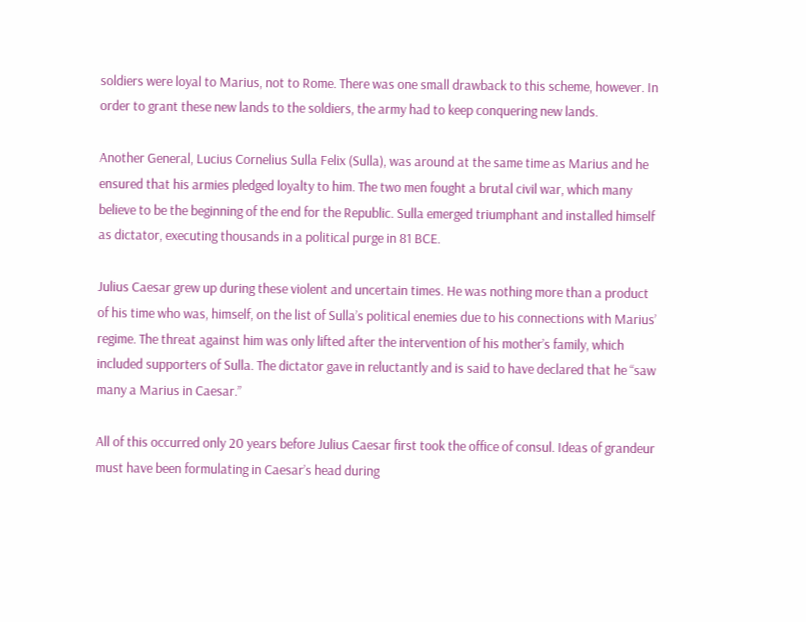soldiers were loyal to Marius, not to Rome. There was one small drawback to this scheme, however. In order to grant these new lands to the soldiers, the army had to keep conquering new lands.

Another General, Lucius Cornelius Sulla Felix (Sulla), was around at the same time as Marius and he ensured that his armies pledged loyalty to him. The two men fought a brutal civil war, which many believe to be the beginning of the end for the Republic. Sulla emerged triumphant and installed himself as dictator, executing thousands in a political purge in 81 BCE.

Julius Caesar grew up during these violent and uncertain times. He was nothing more than a product of his time who was, himself, on the list of Sulla’s political enemies due to his connections with Marius’ regime. The threat against him was only lifted after the intervention of his mother’s family, which included supporters of Sulla. The dictator gave in reluctantly and is said to have declared that he “saw many a Marius in Caesar.”

All of this occurred only 20 years before Julius Caesar first took the office of consul. Ideas of grandeur must have been formulating in Caesar’s head during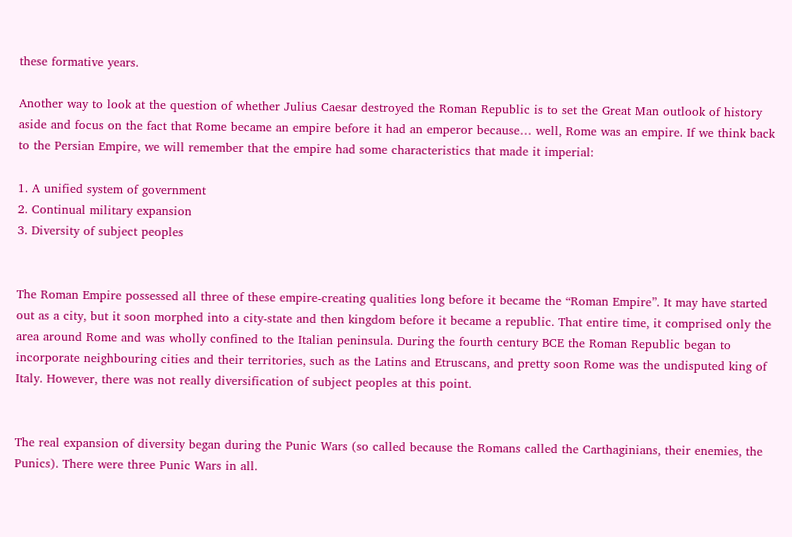these formative years.

Another way to look at the question of whether Julius Caesar destroyed the Roman Republic is to set the Great Man outlook of history aside and focus on the fact that Rome became an empire before it had an emperor because… well, Rome was an empire. If we think back to the Persian Empire, we will remember that the empire had some characteristics that made it imperial:

1. A unified system of government
2. Continual military expansion
3. Diversity of subject peoples


The Roman Empire possessed all three of these empire-creating qualities long before it became the “Roman Empire”. It may have started out as a city, but it soon morphed into a city-state and then kingdom before it became a republic. That entire time, it comprised only the area around Rome and was wholly confined to the Italian peninsula. During the fourth century BCE the Roman Republic began to incorporate neighbouring cities and their territories, such as the Latins and Etruscans, and pretty soon Rome was the undisputed king of Italy. However, there was not really diversification of subject peoples at this point.


The real expansion of diversity began during the Punic Wars (so called because the Romans called the Carthaginians, their enemies, the Punics). There were three Punic Wars in all.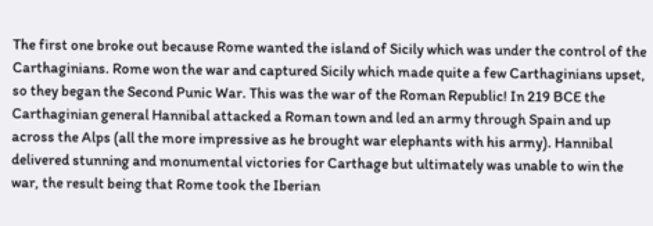The first one broke out because Rome wanted the island of Sicily which was under the control of the Carthaginians. Rome won the war and captured Sicily which made quite a few Carthaginians upset, so they began the Second Punic War. This was the war of the Roman Republic! In 219 BCE the Carthaginian general Hannibal attacked a Roman town and led an army through Spain and up across the Alps (all the more impressive as he brought war elephants with his army). Hannibal delivered stunning and monumental victories for Carthage but ultimately was unable to win the war, the result being that Rome took the Iberian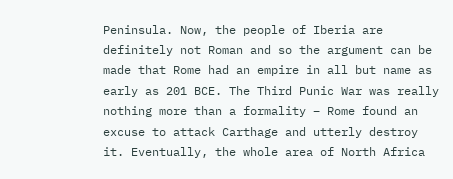Peninsula. Now, the people of Iberia are definitely not Roman and so the argument can be made that Rome had an empire in all but name as early as 201 BCE. The Third Punic War was really nothing more than a formality – Rome found an excuse to attack Carthage and utterly destroy it. Eventually, the whole area of North Africa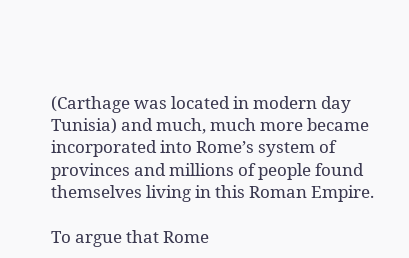(Carthage was located in modern day Tunisia) and much, much more became incorporated into Rome’s system of provinces and millions of people found themselves living in this Roman Empire.

To argue that Rome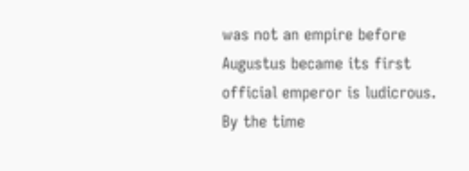was not an empire before Augustus became its first official emperor is ludicrous. By the time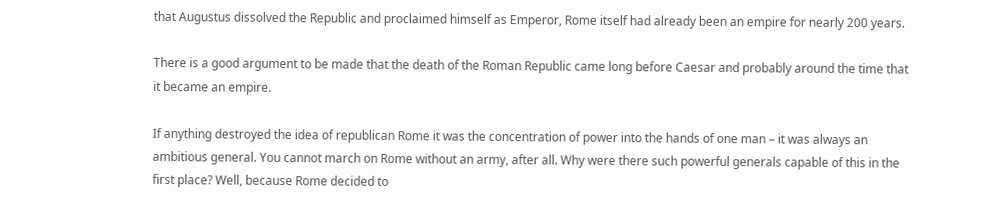that Augustus dissolved the Republic and proclaimed himself as Emperor, Rome itself had already been an empire for nearly 200 years.

There is a good argument to be made that the death of the Roman Republic came long before Caesar and probably around the time that it became an empire.

If anything destroyed the idea of republican Rome it was the concentration of power into the hands of one man – it was always an ambitious general. You cannot march on Rome without an army, after all. Why were there such powerful generals capable of this in the first place? Well, because Rome decided to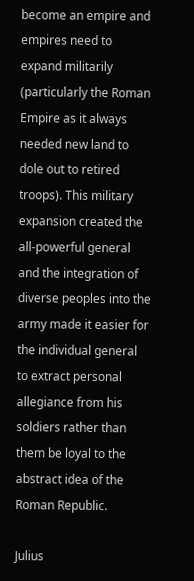become an empire and empires need to expand militarily (particularly the Roman Empire as it always needed new land to dole out to retired troops). This military expansion created the all-powerful general and the integration of diverse peoples into the army made it easier for the individual general to extract personal allegiance from his soldiers rather than them be loyal to the abstract idea of the Roman Republic.

Julius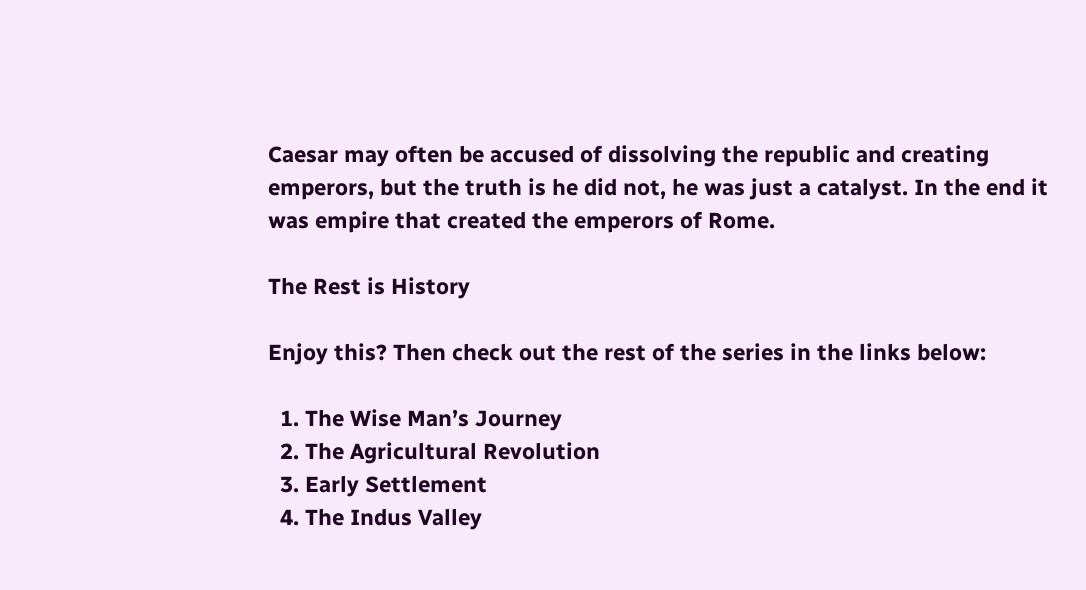Caesar may often be accused of dissolving the republic and creating emperors, but the truth is he did not, he was just a catalyst. In the end it was empire that created the emperors of Rome.

The Rest is History

Enjoy this? Then check out the rest of the series in the links below:

  1. The Wise Man’s Journey
  2. The Agricultural Revolution
  3. Early Settlement
  4. The Indus Valley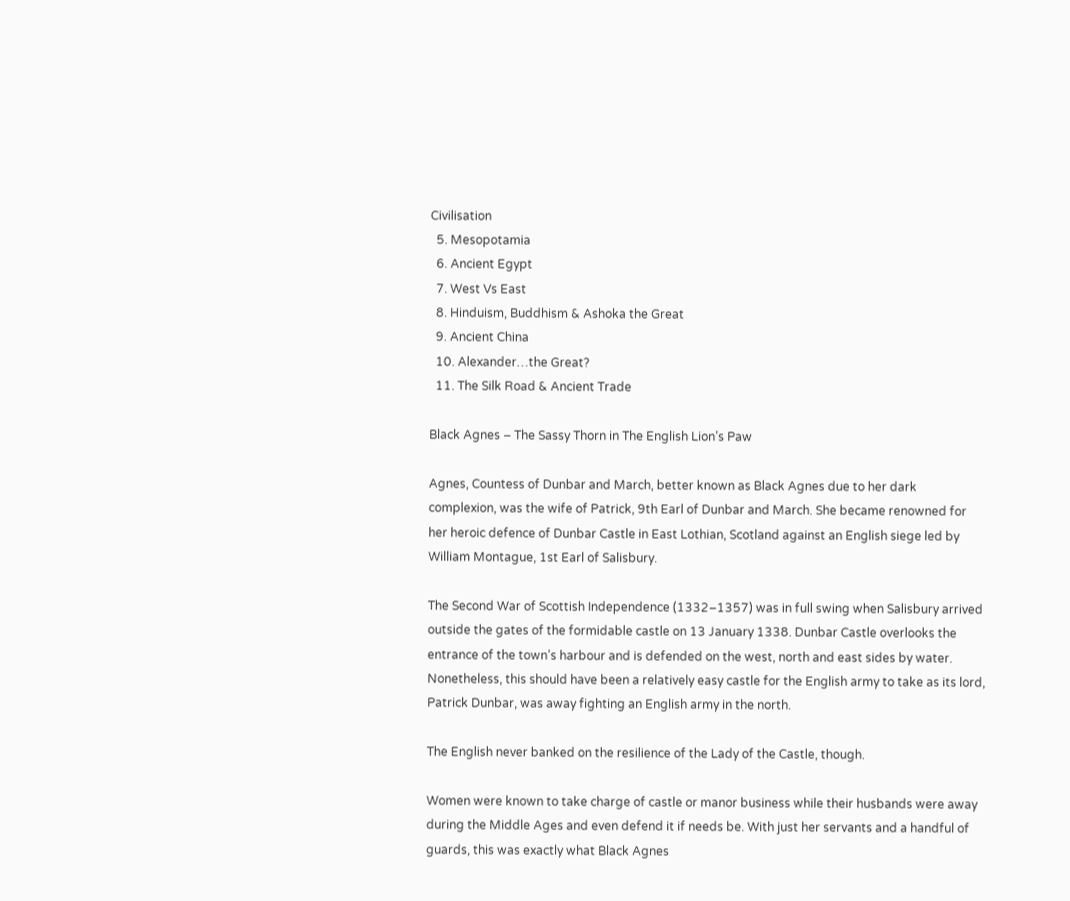Civilisation
  5. Mesopotamia
  6. Ancient Egypt
  7. West Vs East
  8. Hinduism, Buddhism & Ashoka the Great
  9. Ancient China
  10. Alexander…the Great?
  11. The Silk Road & Ancient Trade

Black Agnes – The Sassy Thorn in The English Lion’s Paw

Agnes, Countess of Dunbar and March, better known as Black Agnes due to her dark complexion, was the wife of Patrick, 9th Earl of Dunbar and March. She became renowned for her heroic defence of Dunbar Castle in East Lothian, Scotland against an English siege led by William Montague, 1st Earl of Salisbury.

The Second War of Scottish Independence (1332–1357) was in full swing when Salisbury arrived outside the gates of the formidable castle on 13 January 1338. Dunbar Castle overlooks the entrance of the town’s harbour and is defended on the west, north and east sides by water. Nonetheless, this should have been a relatively easy castle for the English army to take as its lord, Patrick Dunbar, was away fighting an English army in the north.

The English never banked on the resilience of the Lady of the Castle, though.

Women were known to take charge of castle or manor business while their husbands were away during the Middle Ages and even defend it if needs be. With just her servants and a handful of guards, this was exactly what Black Agnes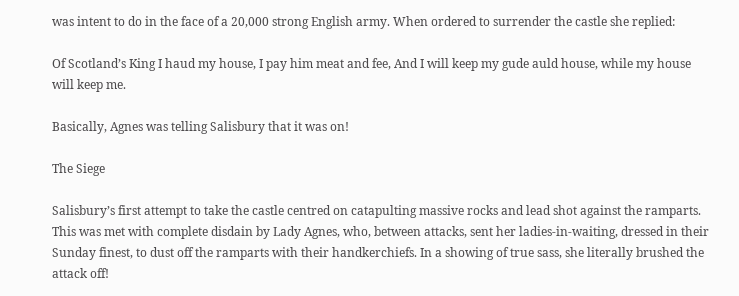was intent to do in the face of a 20,000 strong English army. When ordered to surrender the castle she replied:

Of Scotland’s King I haud my house, I pay him meat and fee, And I will keep my gude auld house, while my house will keep me.

Basically, Agnes was telling Salisbury that it was on!

The Siege

Salisbury’s first attempt to take the castle centred on catapulting massive rocks and lead shot against the ramparts. This was met with complete disdain by Lady Agnes, who, between attacks, sent her ladies-in-waiting, dressed in their Sunday finest, to dust off the ramparts with their handkerchiefs. In a showing of true sass, she literally brushed the attack off!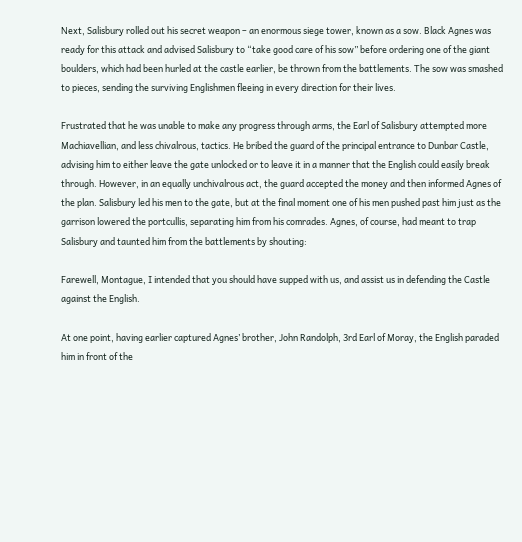Next, Salisbury rolled out his secret weapon – an enormous siege tower, known as a sow. Black Agnes was ready for this attack and advised Salisbury to “take good care of his sow” before ordering one of the giant boulders, which had been hurled at the castle earlier, be thrown from the battlements. The sow was smashed to pieces, sending the surviving Englishmen fleeing in every direction for their lives.

Frustrated that he was unable to make any progress through arms, the Earl of Salisbury attempted more Machiavellian, and less chivalrous, tactics. He bribed the guard of the principal entrance to Dunbar Castle, advising him to either leave the gate unlocked or to leave it in a manner that the English could easily break through. However, in an equally unchivalrous act, the guard accepted the money and then informed Agnes of the plan. Salisbury led his men to the gate, but at the final moment one of his men pushed past him just as the garrison lowered the portcullis, separating him from his comrades. Agnes, of course, had meant to trap Salisbury and taunted him from the battlements by shouting:

Farewell, Montague, I intended that you should have supped with us, and assist us in defending the Castle against the English.

At one point, having earlier captured Agnes’ brother, John Randolph, 3rd Earl of Moray, the English paraded him in front of the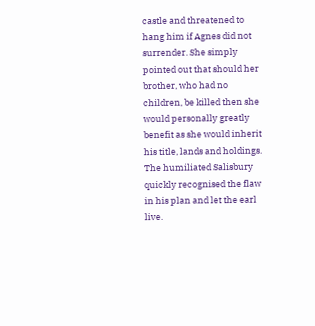castle and threatened to hang him if Agnes did not surrender. She simply pointed out that should her brother, who had no children, be killed then she would personally greatly benefit as she would inherit his title, lands and holdings. The humiliated Salisbury quickly recognised the flaw in his plan and let the earl live.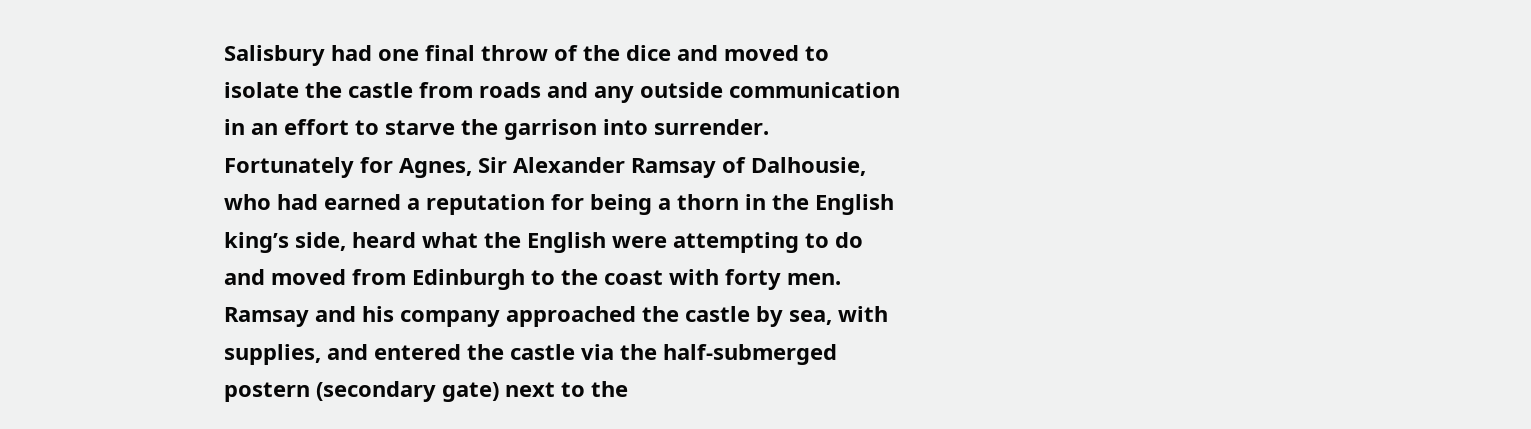Salisbury had one final throw of the dice and moved to isolate the castle from roads and any outside communication in an effort to starve the garrison into surrender. Fortunately for Agnes, Sir Alexander Ramsay of Dalhousie, who had earned a reputation for being a thorn in the English king’s side, heard what the English were attempting to do and moved from Edinburgh to the coast with forty men. Ramsay and his company approached the castle by sea, with supplies, and entered the castle via the half-submerged postern (secondary gate) next to the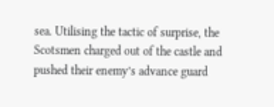sea. Utilising the tactic of surprise, the Scotsmen charged out of the castle and pushed their enemy’s advance guard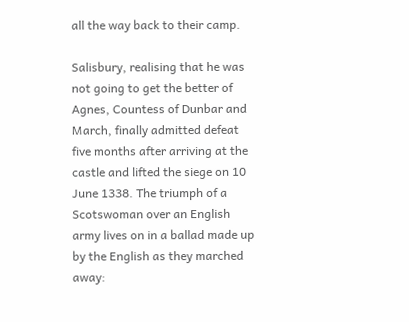all the way back to their camp.

Salisbury, realising that he was not going to get the better of Agnes, Countess of Dunbar and March, finally admitted defeat five months after arriving at the castle and lifted the siege on 10 June 1338. The triumph of a Scotswoman over an English army lives on in a ballad made up by the English as they marched away: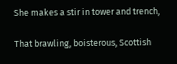She makes a stir in tower and trench,

That brawling, boisterous, Scottish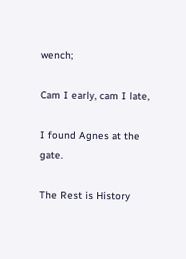wench;

Cam I early, cam I late,

I found Agnes at the gate.

The Rest is History